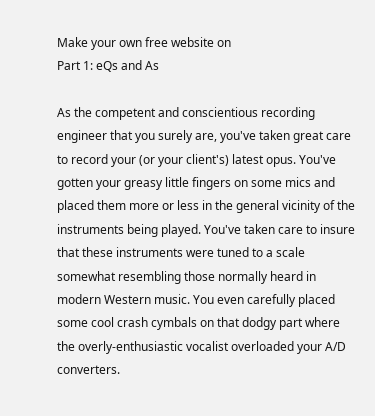Make your own free website on
Part 1: eQs and As

As the competent and conscientious recording engineer that you surely are, you've taken great care to record your (or your client's) latest opus. You've gotten your greasy little fingers on some mics and placed them more or less in the general vicinity of the instruments being played. You've taken care to insure that these instruments were tuned to a scale somewhat resembling those normally heard in modern Western music. You even carefully placed some cool crash cymbals on that dodgy part where the overly-enthusiastic vocalist overloaded your A/D converters.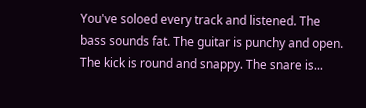You've soloed every track and listened. The bass sounds fat. The guitar is punchy and open. The kick is round and snappy. The snare is...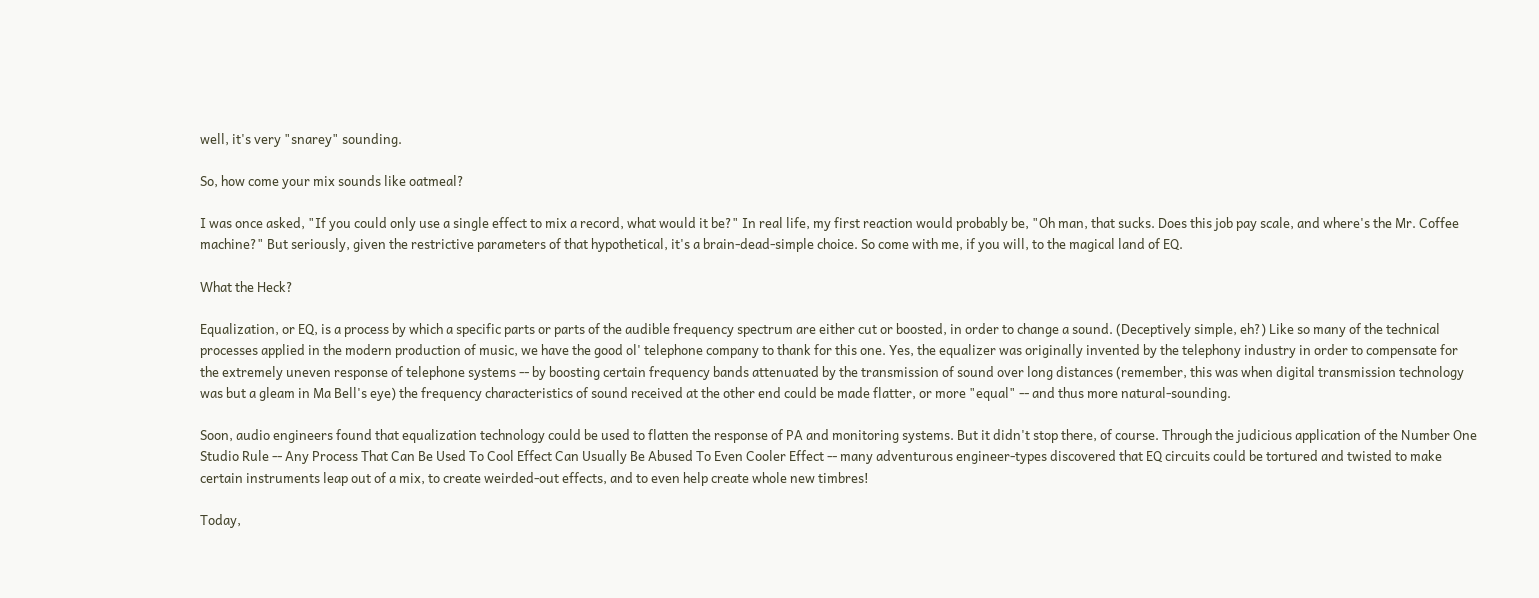well, it's very "snarey" sounding.

So, how come your mix sounds like oatmeal?

I was once asked, "If you could only use a single effect to mix a record, what would it be?" In real life, my first reaction would probably be, "Oh man, that sucks. Does this job pay scale, and where's the Mr. Coffee machine?" But seriously, given the restrictive parameters of that hypothetical, it's a brain-dead-simple choice. So come with me, if you will, to the magical land of EQ.

What the Heck?

Equalization, or EQ, is a process by which a specific parts or parts of the audible frequency spectrum are either cut or boosted, in order to change a sound. (Deceptively simple, eh?) Like so many of the technical processes applied in the modern production of music, we have the good ol' telephone company to thank for this one. Yes, the equalizer was originally invented by the telephony industry in order to compensate for the extremely uneven response of telephone systems -- by boosting certain frequency bands attenuated by the transmission of sound over long distances (remember, this was when digital transmission technology was but a gleam in Ma Bell's eye) the frequency characteristics of sound received at the other end could be made flatter, or more "equal" -- and thus more natural-sounding.

Soon, audio engineers found that equalization technology could be used to flatten the response of PA and monitoring systems. But it didn't stop there, of course. Through the judicious application of the Number One Studio Rule -- Any Process That Can Be Used To Cool Effect Can Usually Be Abused To Even Cooler Effect -- many adventurous engineer-types discovered that EQ circuits could be tortured and twisted to make certain instruments leap out of a mix, to create weirded-out effects, and to even help create whole new timbres!

Today,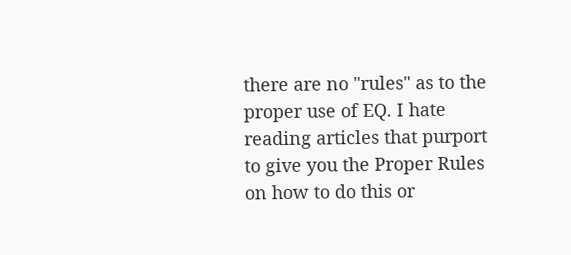there are no "rules" as to the proper use of EQ. I hate reading articles that purport to give you the Proper Rules on how to do this or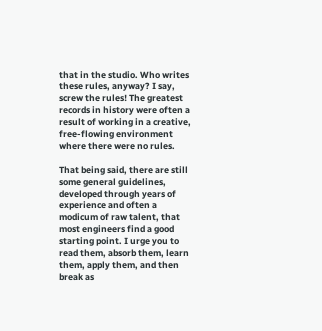that in the studio. Who writes these rules, anyway? I say, screw the rules! The greatest records in history were often a result of working in a creative, free-flowing environment where there were no rules.

That being said, there are still some general guidelines, developed through years of experience and often a modicum of raw talent, that most engineers find a good starting point. I urge you to read them, absorb them, learn them, apply them, and then break as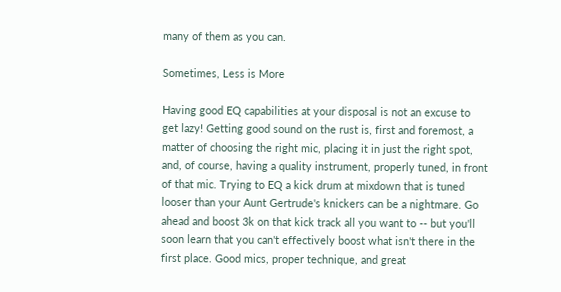many of them as you can.

Sometimes, Less is More

Having good EQ capabilities at your disposal is not an excuse to get lazy! Getting good sound on the rust is, first and foremost, a matter of choosing the right mic, placing it in just the right spot, and, of course, having a quality instrument, properly tuned, in front of that mic. Trying to EQ a kick drum at mixdown that is tuned looser than your Aunt Gertrude's knickers can be a nightmare. Go ahead and boost 3k on that kick track all you want to -- but you'll soon learn that you can't effectively boost what isn't there in the first place. Good mics, proper technique, and great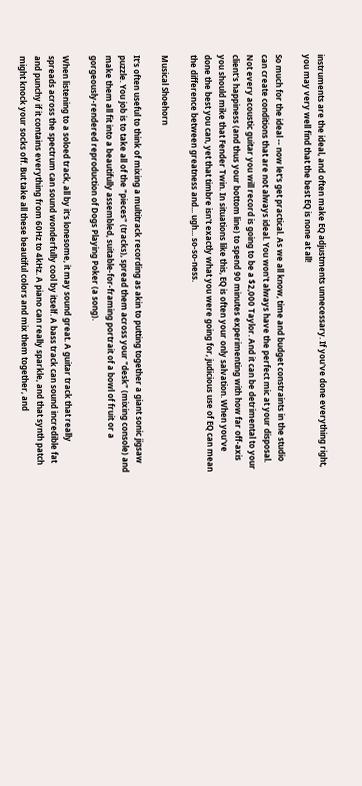instruments are the ideal, and often make EQ adjustments unnecessary. If you've done everything right, you may very well find that the best EQ is none at all!

So much for the ideal -- now let's get practical. As we all know, time and budget constraints in the studio can create conditions that are not always ideal. You won't always have the perfect mic at your disposal. Not every acoustic guitar you will record is going to be a $2,000 Taylor. And it can be detrimental to your client's happiness (and thus your bottom line) to spend 90 minutes experimenting with how far off-axis you should mike that Fender Twin. In situations like this, EQ is often your only salvation. When you've done the best you can, yet that timbre isn't exactly what you were going for, judicious use of EQ can mean the difference between greatness and... ugh... so-so-ness.

Musical Shoehorn

It's often useful to think of mixing a multitrack recording as akin to putting together a giant sonic jigsaw puzzle. You job is to take all of the "pieces" (tracks), spread them across your "desk" (mixing console) and make them all fit into a beautifully assembled, suitable-for-framing portrait of a bowl of fruit or a gorgeously-rendered reproduction of Dogs Playing Poker (a song).

When listening to a soloed track, all by it's lonesome, it may sound great. A guitar track that really spreads across the spectrum can sound wonderfully cool by itself. A bass track can sound incredible fat and punchy if it contains everything from 60Hz to 4kHz. A piano can really sparkle, and that synth patch might knock your socks off. But take all these beautiful colors and mix them together, and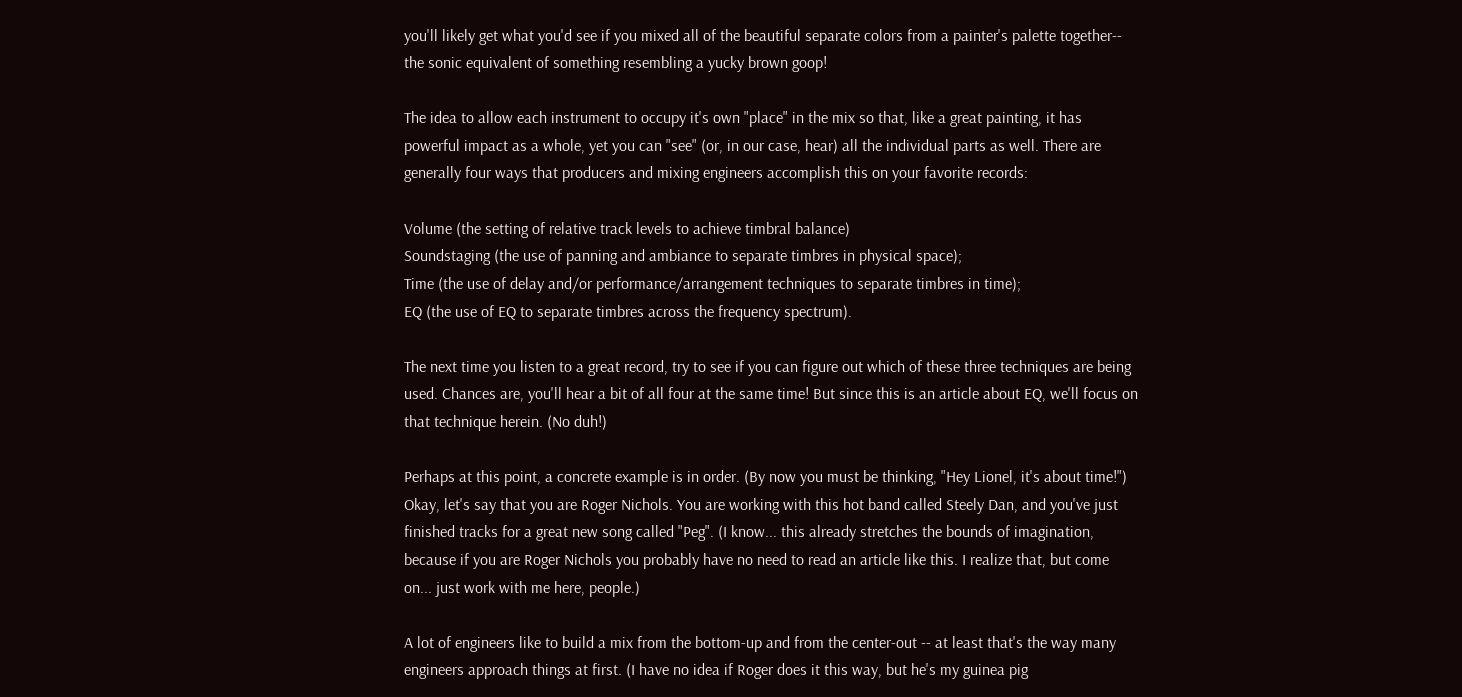you'll likely get what you'd see if you mixed all of the beautiful separate colors from a painter's palette together-- the sonic equivalent of something resembling a yucky brown goop!

The idea to allow each instrument to occupy it's own "place" in the mix so that, like a great painting, it has powerful impact as a whole, yet you can "see" (or, in our case, hear) all the individual parts as well. There are generally four ways that producers and mixing engineers accomplish this on your favorite records:

Volume (the setting of relative track levels to achieve timbral balance)
Soundstaging (the use of panning and ambiance to separate timbres in physical space);
Time (the use of delay and/or performance/arrangement techniques to separate timbres in time);
EQ (the use of EQ to separate timbres across the frequency spectrum).

The next time you listen to a great record, try to see if you can figure out which of these three techniques are being used. Chances are, you'll hear a bit of all four at the same time! But since this is an article about EQ, we'll focus on that technique herein. (No duh!)

Perhaps at this point, a concrete example is in order. (By now you must be thinking, "Hey Lionel, it's about time!") Okay, let's say that you are Roger Nichols. You are working with this hot band called Steely Dan, and you've just finished tracks for a great new song called "Peg". (I know... this already stretches the bounds of imagination, because if you are Roger Nichols you probably have no need to read an article like this. I realize that, but come on... just work with me here, people.)

A lot of engineers like to build a mix from the bottom-up and from the center-out -- at least that's the way many engineers approach things at first. (I have no idea if Roger does it this way, but he's my guinea pig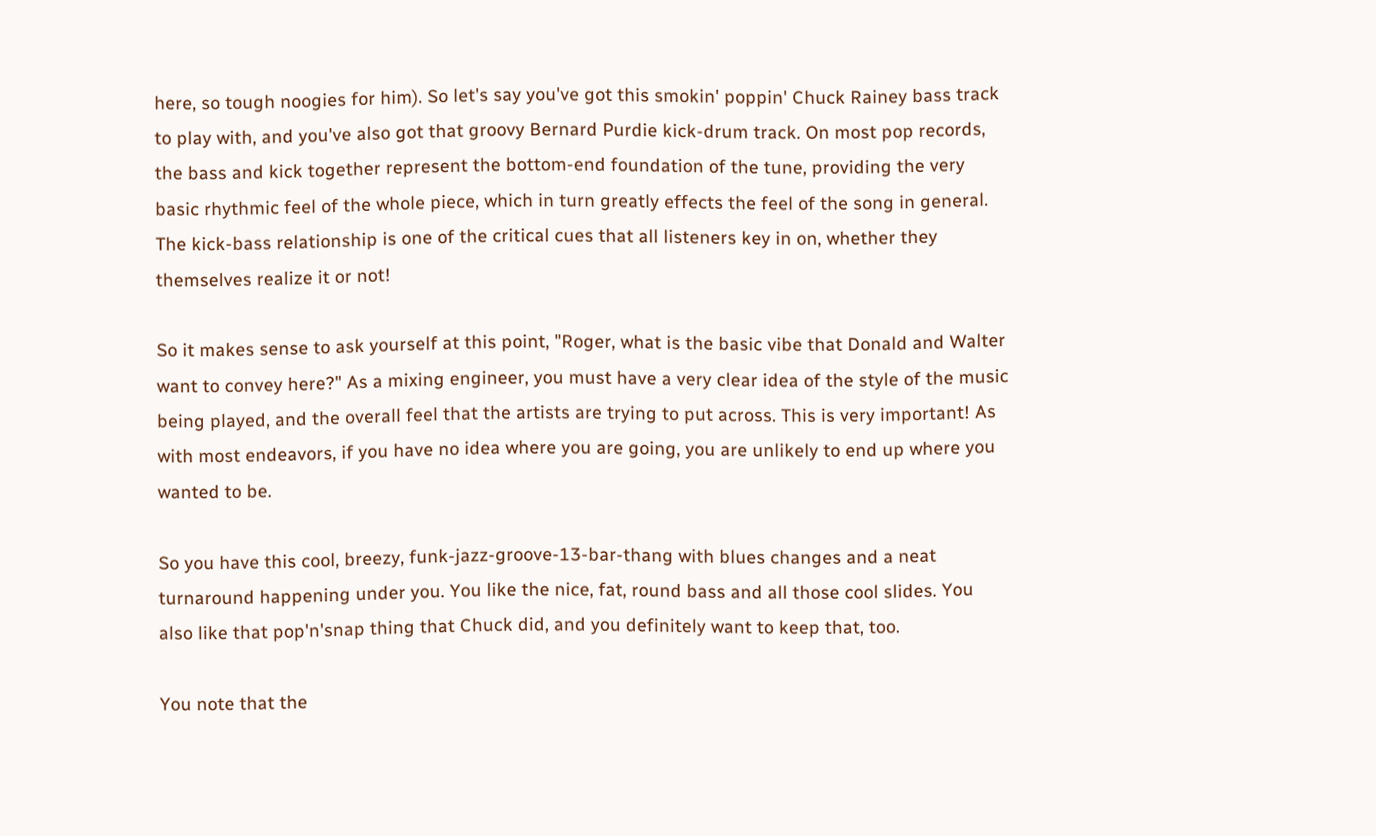here, so tough noogies for him). So let's say you've got this smokin' poppin' Chuck Rainey bass track to play with, and you've also got that groovy Bernard Purdie kick-drum track. On most pop records, the bass and kick together represent the bottom-end foundation of the tune, providing the very basic rhythmic feel of the whole piece, which in turn greatly effects the feel of the song in general. The kick-bass relationship is one of the critical cues that all listeners key in on, whether they themselves realize it or not!

So it makes sense to ask yourself at this point, "Roger, what is the basic vibe that Donald and Walter want to convey here?" As a mixing engineer, you must have a very clear idea of the style of the music being played, and the overall feel that the artists are trying to put across. This is very important! As with most endeavors, if you have no idea where you are going, you are unlikely to end up where you wanted to be.

So you have this cool, breezy, funk-jazz-groove-13-bar-thang with blues changes and a neat turnaround happening under you. You like the nice, fat, round bass and all those cool slides. You also like that pop'n'snap thing that Chuck did, and you definitely want to keep that, too.

You note that the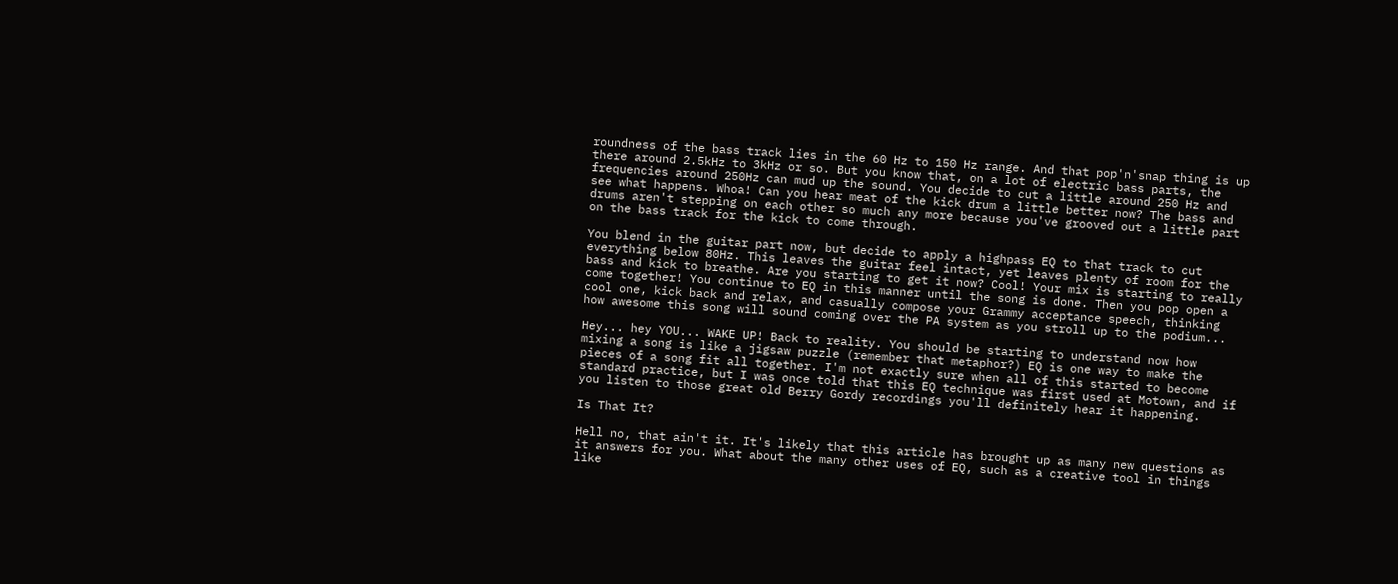roundness of the bass track lies in the 60 Hz to 150 Hz range. And that pop'n'snap thing is up there around 2.5kHz to 3kHz or so. But you know that, on a lot of electric bass parts, the frequencies around 250Hz can mud up the sound. You decide to cut a little around 250 Hz and see what happens. Whoa! Can you hear meat of the kick drum a little better now? The bass and drums aren't stepping on each other so much any more because you've grooved out a little part on the bass track for the kick to come through.

You blend in the guitar part now, but decide to apply a highpass EQ to that track to cut everything below 80Hz. This leaves the guitar feel intact, yet leaves plenty of room for the bass and kick to breathe. Are you starting to get it now? Cool! Your mix is starting to really come together! You continue to EQ in this manner until the song is done. Then you pop open a cool one, kick back and relax, and casually compose your Grammy acceptance speech, thinking how awesome this song will sound coming over the PA system as you stroll up to the podium...

Hey... hey YOU... WAKE UP! Back to reality. You should be starting to understand now how mixing a song is like a jigsaw puzzle (remember that metaphor?) EQ is one way to make the pieces of a song fit all together. I'm not exactly sure when all of this started to become standard practice, but I was once told that this EQ technique was first used at Motown, and if you listen to those great old Berry Gordy recordings you'll definitely hear it happening.

Is That It?

Hell no, that ain't it. It's likely that this article has brought up as many new questions as it answers for you. What about the many other uses of EQ, such as a creative tool in things like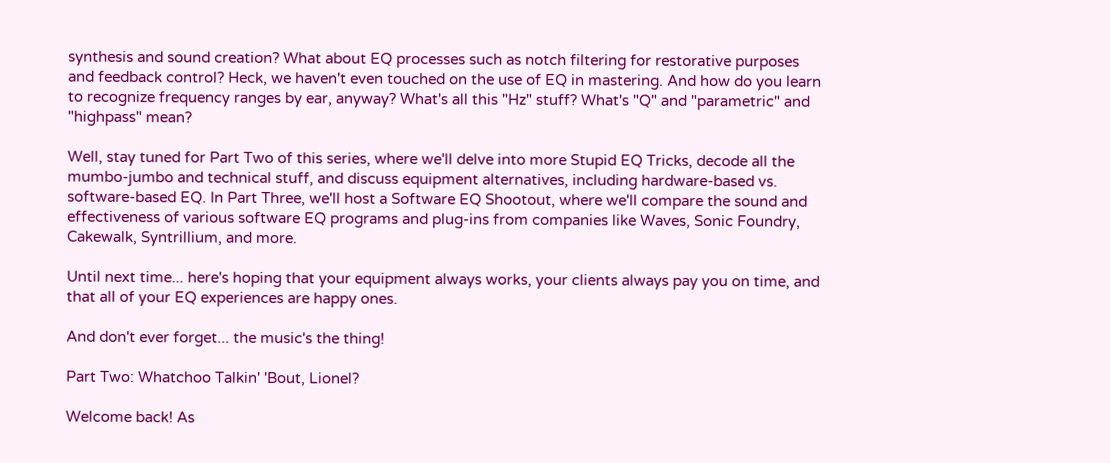synthesis and sound creation? What about EQ processes such as notch filtering for restorative purposes and feedback control? Heck, we haven't even touched on the use of EQ in mastering. And how do you learn to recognize frequency ranges by ear, anyway? What's all this "Hz" stuff? What's "Q" and "parametric" and "highpass" mean?

Well, stay tuned for Part Two of this series, where we'll delve into more Stupid EQ Tricks, decode all the mumbo-jumbo and technical stuff, and discuss equipment alternatives, including hardware-based vs. software-based EQ. In Part Three, we'll host a Software EQ Shootout, where we'll compare the sound and effectiveness of various software EQ programs and plug-ins from companies like Waves, Sonic Foundry, Cakewalk, Syntrillium, and more.

Until next time... here's hoping that your equipment always works, your clients always pay you on time, and that all of your EQ experiences are happy ones.

And don't ever forget... the music's the thing!

Part Two: Whatchoo Talkin' 'Bout, Lionel?

Welcome back! As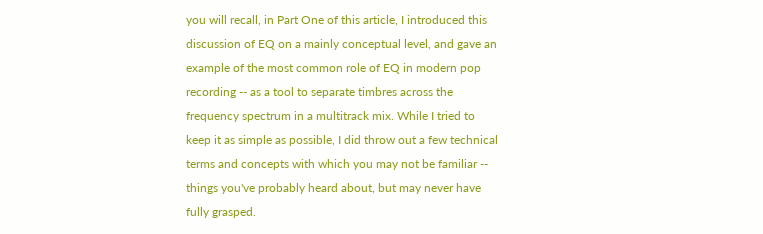you will recall, in Part One of this article, I introduced this discussion of EQ on a mainly conceptual level, and gave an example of the most common role of EQ in modern pop recording -- as a tool to separate timbres across the frequency spectrum in a multitrack mix. While I tried to keep it as simple as possible, I did throw out a few technical terms and concepts with which you may not be familiar -- things you've probably heard about, but may never have fully grasped.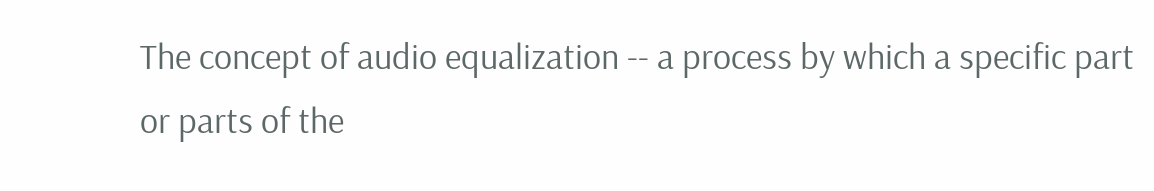The concept of audio equalization -- a process by which a specific part or parts of the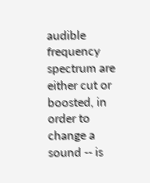audible frequency spectrum are either cut or boosted, in order to change a sound -- is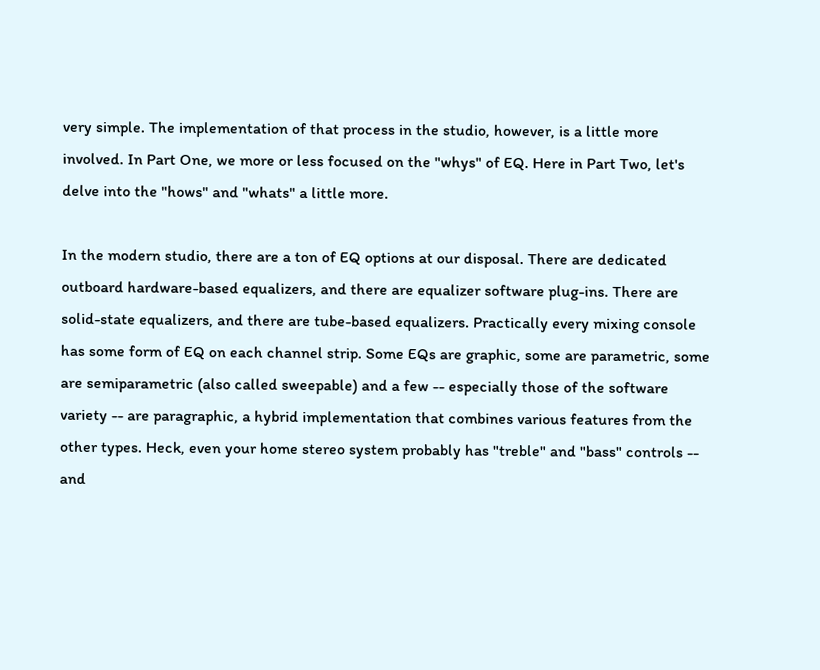very simple. The implementation of that process in the studio, however, is a little more involved. In Part One, we more or less focused on the "whys" of EQ. Here in Part Two, let's delve into the "hows" and "whats" a little more.

In the modern studio, there are a ton of EQ options at our disposal. There are dedicated outboard hardware-based equalizers, and there are equalizer software plug-ins. There are solid-state equalizers, and there are tube-based equalizers. Practically every mixing console has some form of EQ on each channel strip. Some EQs are graphic, some are parametric, some are semiparametric (also called sweepable) and a few -- especially those of the software variety -- are paragraphic, a hybrid implementation that combines various features from the other types. Heck, even your home stereo system probably has "treble" and "bass" controls -- and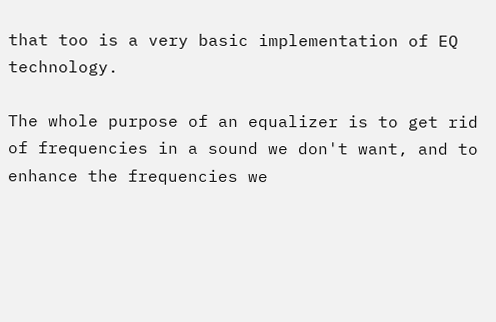that too is a very basic implementation of EQ technology.

The whole purpose of an equalizer is to get rid of frequencies in a sound we don't want, and to enhance the frequencies we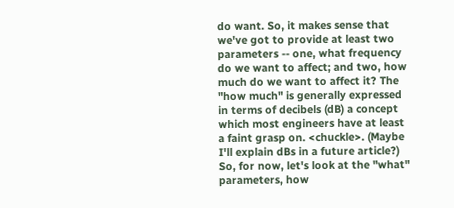do want. So, it makes sense that we've got to provide at least two parameters -- one, what frequency do we want to affect; and two, how much do we want to affect it? The "how much" is generally expressed in terms of decibels (dB) a concept which most engineers have at least a faint grasp on. <chuckle>. (Maybe I'll explain dBs in a future article?) So, for now, let's look at the "what" parameters, how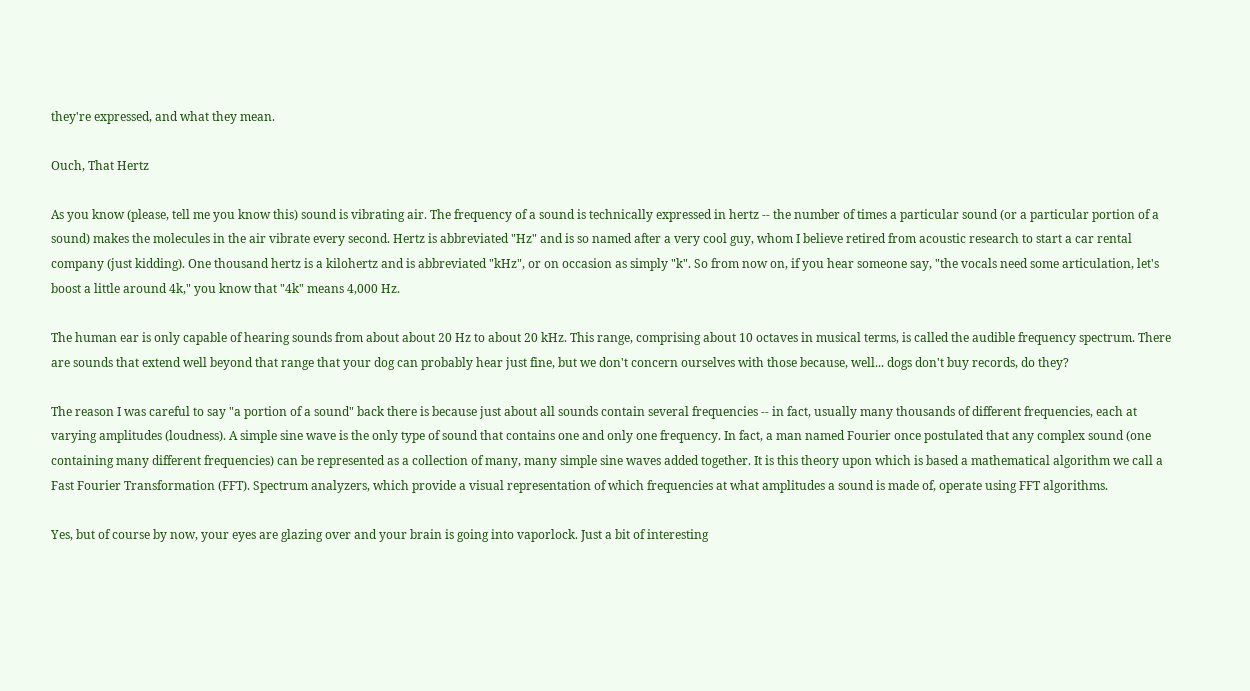they're expressed, and what they mean.

Ouch, That Hertz

As you know (please, tell me you know this) sound is vibrating air. The frequency of a sound is technically expressed in hertz -- the number of times a particular sound (or a particular portion of a sound) makes the molecules in the air vibrate every second. Hertz is abbreviated "Hz" and is so named after a very cool guy, whom I believe retired from acoustic research to start a car rental company (just kidding). One thousand hertz is a kilohertz and is abbreviated "kHz", or on occasion as simply "k". So from now on, if you hear someone say, "the vocals need some articulation, let's boost a little around 4k," you know that "4k" means 4,000 Hz.

The human ear is only capable of hearing sounds from about about 20 Hz to about 20 kHz. This range, comprising about 10 octaves in musical terms, is called the audible frequency spectrum. There are sounds that extend well beyond that range that your dog can probably hear just fine, but we don't concern ourselves with those because, well... dogs don't buy records, do they?

The reason I was careful to say "a portion of a sound" back there is because just about all sounds contain several frequencies -- in fact, usually many thousands of different frequencies, each at varying amplitudes (loudness). A simple sine wave is the only type of sound that contains one and only one frequency. In fact, a man named Fourier once postulated that any complex sound (one containing many different frequencies) can be represented as a collection of many, many simple sine waves added together. It is this theory upon which is based a mathematical algorithm we call a Fast Fourier Transformation (FFT). Spectrum analyzers, which provide a visual representation of which frequencies at what amplitudes a sound is made of, operate using FFT algorithms.

Yes, but of course by now, your eyes are glazing over and your brain is going into vaporlock. Just a bit of interesting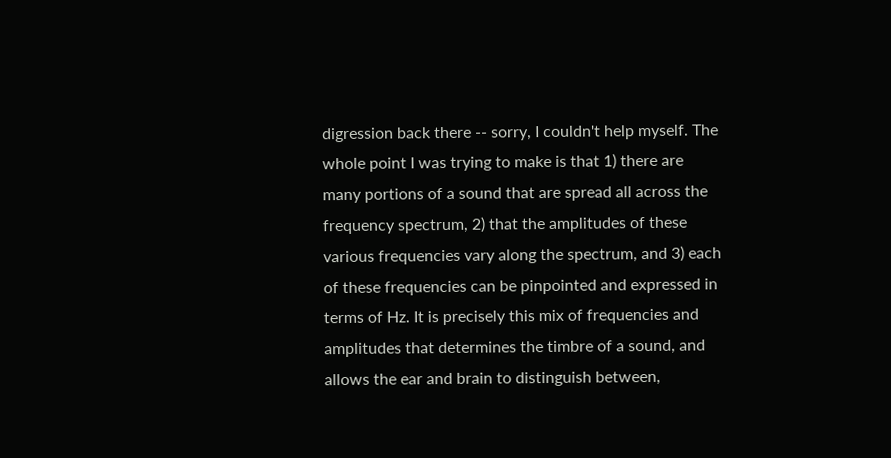digression back there -- sorry, I couldn't help myself. The whole point I was trying to make is that 1) there are many portions of a sound that are spread all across the frequency spectrum, 2) that the amplitudes of these various frequencies vary along the spectrum, and 3) each of these frequencies can be pinpointed and expressed in terms of Hz. It is precisely this mix of frequencies and amplitudes that determines the timbre of a sound, and allows the ear and brain to distinguish between,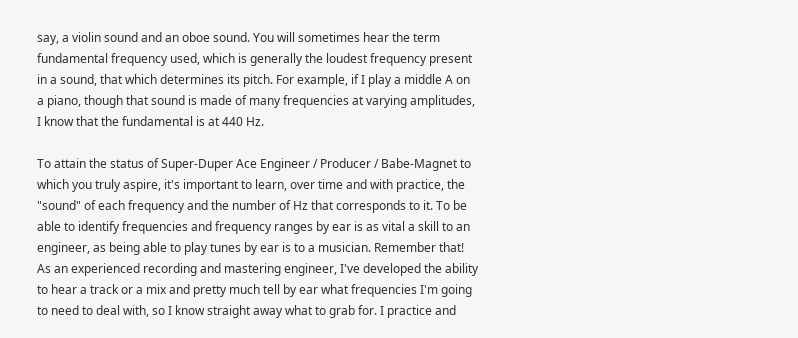say, a violin sound and an oboe sound. You will sometimes hear the term fundamental frequency used, which is generally the loudest frequency present in a sound, that which determines its pitch. For example, if I play a middle A on a piano, though that sound is made of many frequencies at varying amplitudes, I know that the fundamental is at 440 Hz.

To attain the status of Super-Duper Ace Engineer / Producer / Babe-Magnet to which you truly aspire, it's important to learn, over time and with practice, the "sound" of each frequency and the number of Hz that corresponds to it. To be able to identify frequencies and frequency ranges by ear is as vital a skill to an engineer, as being able to play tunes by ear is to a musician. Remember that! As an experienced recording and mastering engineer, I've developed the ability to hear a track or a mix and pretty much tell by ear what frequencies I'm going to need to deal with, so I know straight away what to grab for. I practice and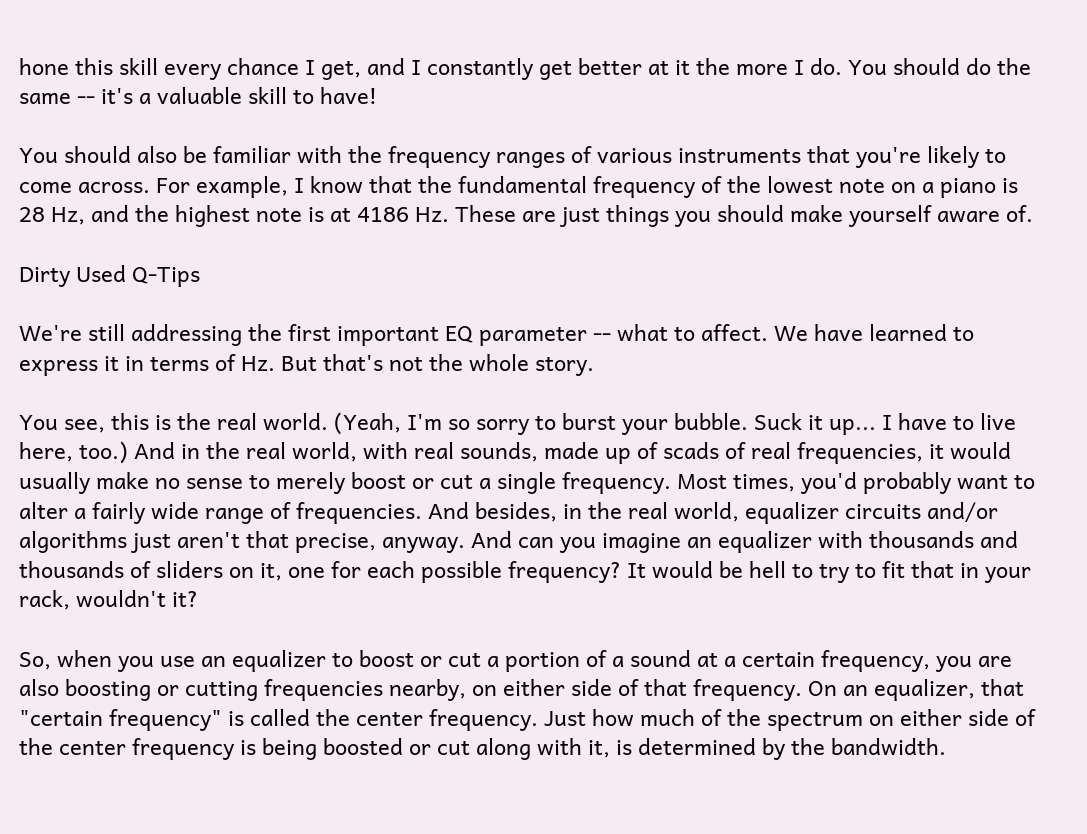hone this skill every chance I get, and I constantly get better at it the more I do. You should do the same -- it's a valuable skill to have!

You should also be familiar with the frequency ranges of various instruments that you're likely to come across. For example, I know that the fundamental frequency of the lowest note on a piano is 28 Hz, and the highest note is at 4186 Hz. These are just things you should make yourself aware of.

Dirty Used Q-Tips

We're still addressing the first important EQ parameter -- what to affect. We have learned to express it in terms of Hz. But that's not the whole story.

You see, this is the real world. (Yeah, I'm so sorry to burst your bubble. Suck it up... I have to live here, too.) And in the real world, with real sounds, made up of scads of real frequencies, it would usually make no sense to merely boost or cut a single frequency. Most times, you'd probably want to alter a fairly wide range of frequencies. And besides, in the real world, equalizer circuits and/or algorithms just aren't that precise, anyway. And can you imagine an equalizer with thousands and thousands of sliders on it, one for each possible frequency? It would be hell to try to fit that in your rack, wouldn't it?

So, when you use an equalizer to boost or cut a portion of a sound at a certain frequency, you are also boosting or cutting frequencies nearby, on either side of that frequency. On an equalizer, that "certain frequency" is called the center frequency. Just how much of the spectrum on either side of the center frequency is being boosted or cut along with it, is determined by the bandwidth.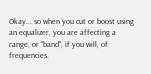Okay... so when you cut or boost using an equalizer, you are affecting a range, or "band", if you will, of frequencies.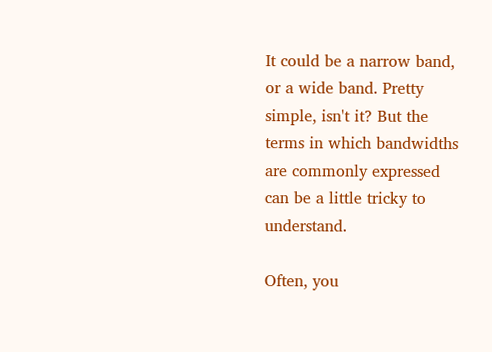It could be a narrow band, or a wide band. Pretty simple, isn't it? But the terms in which bandwidths are commonly expressed can be a little tricky to understand.

Often, you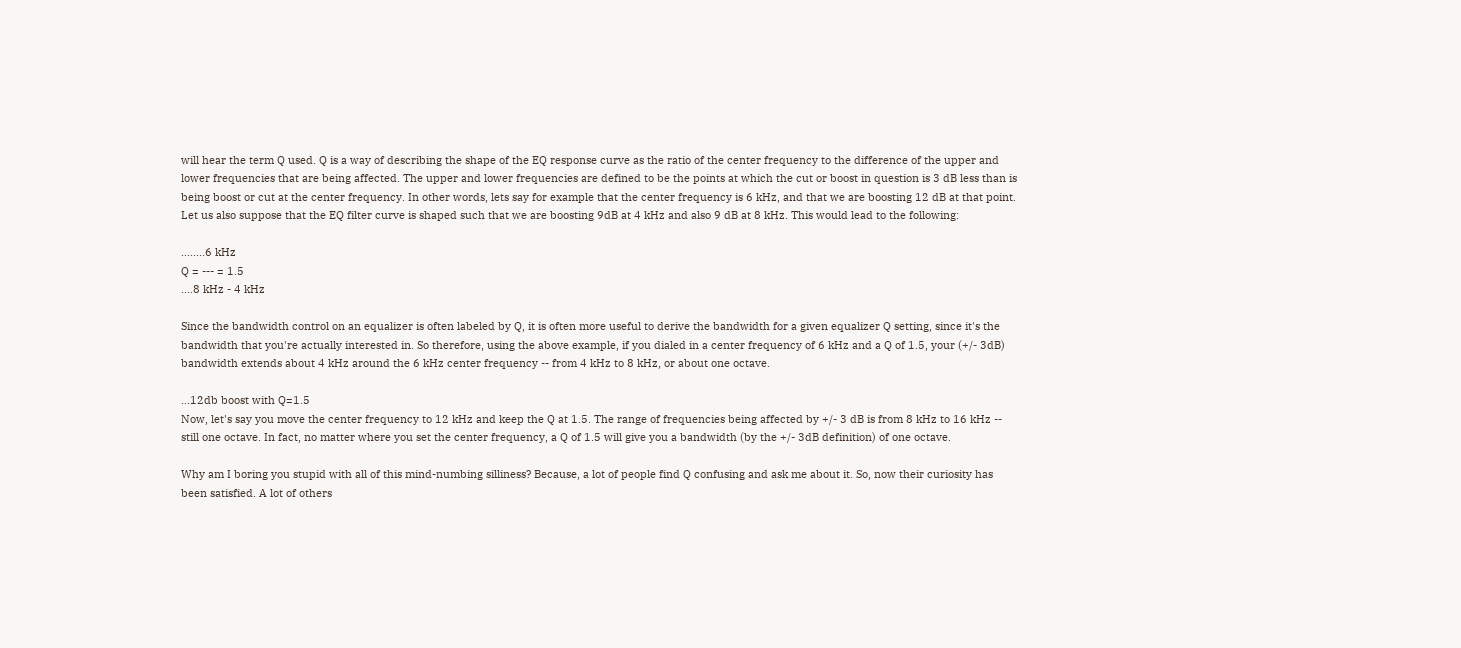will hear the term Q used. Q is a way of describing the shape of the EQ response curve as the ratio of the center frequency to the difference of the upper and lower frequencies that are being affected. The upper and lower frequencies are defined to be the points at which the cut or boost in question is 3 dB less than is being boost or cut at the center frequency. In other words, lets say for example that the center frequency is 6 kHz, and that we are boosting 12 dB at that point. Let us also suppose that the EQ filter curve is shaped such that we are boosting 9dB at 4 kHz and also 9 dB at 8 kHz. This would lead to the following:

........6 kHz
Q = --- = 1.5
....8 kHz - 4 kHz

Since the bandwidth control on an equalizer is often labeled by Q, it is often more useful to derive the bandwidth for a given equalizer Q setting, since it's the bandwidth that you're actually interested in. So therefore, using the above example, if you dialed in a center frequency of 6 kHz and a Q of 1.5, your (+/- 3dB) bandwidth extends about 4 kHz around the 6 kHz center frequency -- from 4 kHz to 8 kHz, or about one octave.

...12db boost with Q=1.5
Now, let's say you move the center frequency to 12 kHz and keep the Q at 1.5. The range of frequencies being affected by +/- 3 dB is from 8 kHz to 16 kHz -- still one octave. In fact, no matter where you set the center frequency, a Q of 1.5 will give you a bandwidth (by the +/- 3dB definition) of one octave.

Why am I boring you stupid with all of this mind-numbing silliness? Because, a lot of people find Q confusing and ask me about it. So, now their curiosity has been satisfied. A lot of others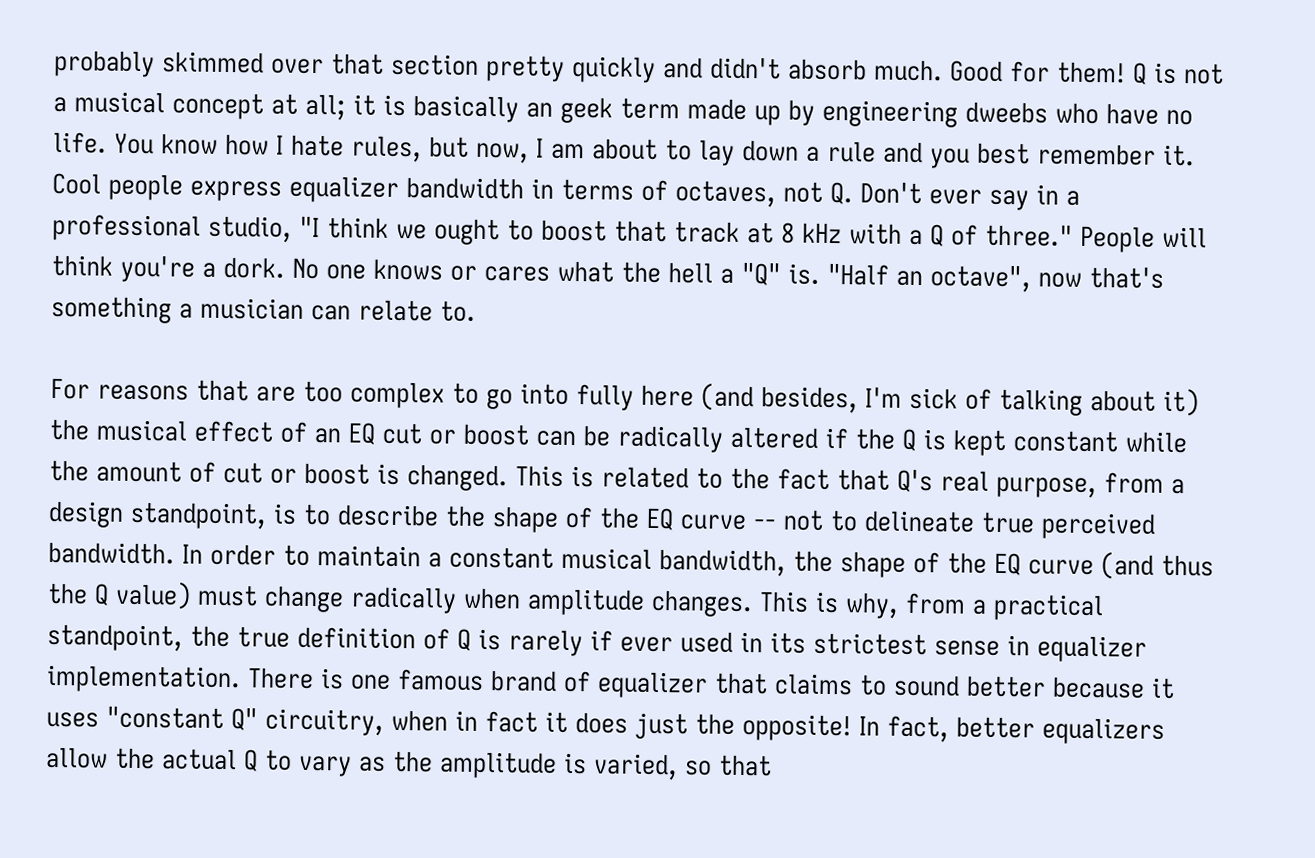probably skimmed over that section pretty quickly and didn't absorb much. Good for them! Q is not a musical concept at all; it is basically an geek term made up by engineering dweebs who have no life. You know how I hate rules, but now, I am about to lay down a rule and you best remember it. Cool people express equalizer bandwidth in terms of octaves, not Q. Don't ever say in a professional studio, "I think we ought to boost that track at 8 kHz with a Q of three." People will think you're a dork. No one knows or cares what the hell a "Q" is. "Half an octave", now that's something a musician can relate to.

For reasons that are too complex to go into fully here (and besides, I'm sick of talking about it) the musical effect of an EQ cut or boost can be radically altered if the Q is kept constant while the amount of cut or boost is changed. This is related to the fact that Q's real purpose, from a design standpoint, is to describe the shape of the EQ curve -- not to delineate true perceived bandwidth. In order to maintain a constant musical bandwidth, the shape of the EQ curve (and thus the Q value) must change radically when amplitude changes. This is why, from a practical standpoint, the true definition of Q is rarely if ever used in its strictest sense in equalizer implementation. There is one famous brand of equalizer that claims to sound better because it uses "constant Q" circuitry, when in fact it does just the opposite! In fact, better equalizers allow the actual Q to vary as the amplitude is varied, so that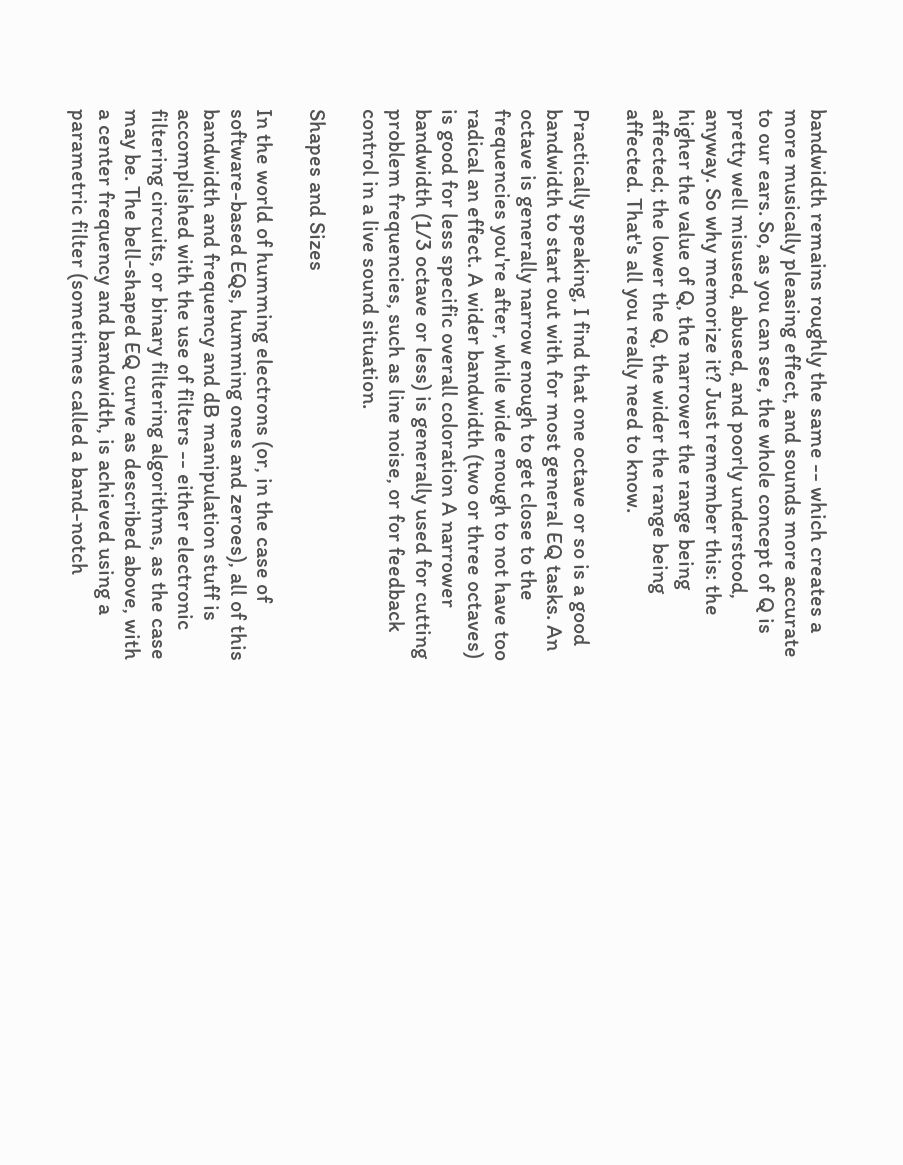bandwidth remains roughly the same -- which creates a more musically pleasing effect, and sounds more accurate to our ears. So, as you can see, the whole concept of Q is pretty well misused, abused, and poorly understood, anyway. So why memorize it? Just remember this: the higher the value of Q, the narrower the range being affected; the lower the Q, the wider the range being affected. That's all you really need to know.

Practically speaking, I find that one octave or so is a good bandwidth to start out with for most general EQ tasks. An octave is generally narrow enough to get close to the frequencies you're after, while wide enough to not have too radical an effect. A wider bandwidth (two or three octaves) is good for less specific overall coloration A narrower bandwidth (1/3 octave or less) is generally used for cutting problem frequencies, such as line noise, or for feedback control in a live sound situation.

Shapes and Sizes

In the world of humming electrons (or, in the case of software-based EQs, humming ones and zeroes), all of this bandwidth and frequency and dB manipulation stuff is accomplished with the use of filters -- either electronic filtering circuits, or binary filtering algorithms, as the case may be. The bell-shaped EQ curve as described above, with a center frequency and bandwidth, is achieved using a parametric filter (sometimes called a band-notch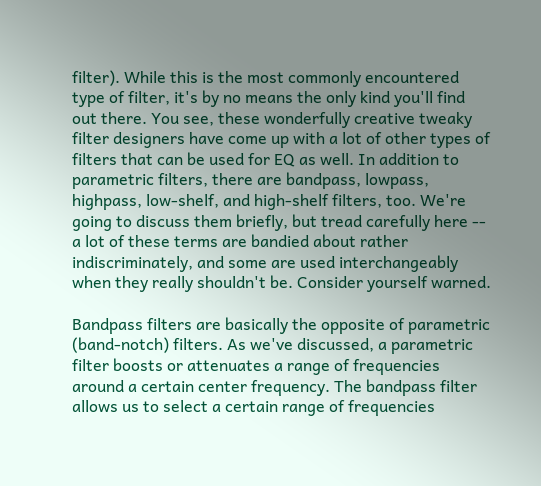filter). While this is the most commonly encountered type of filter, it's by no means the only kind you'll find out there. You see, these wonderfully creative tweaky filter designers have come up with a lot of other types of filters that can be used for EQ as well. In addition to parametric filters, there are bandpass, lowpass, highpass, low-shelf, and high-shelf filters, too. We're going to discuss them briefly, but tread carefully here -- a lot of these terms are bandied about rather indiscriminately, and some are used interchangeably when they really shouldn't be. Consider yourself warned.

Bandpass filters are basically the opposite of parametric (band-notch) filters. As we've discussed, a parametric filter boosts or attenuates a range of frequencies around a certain center frequency. The bandpass filter allows us to select a certain range of frequencies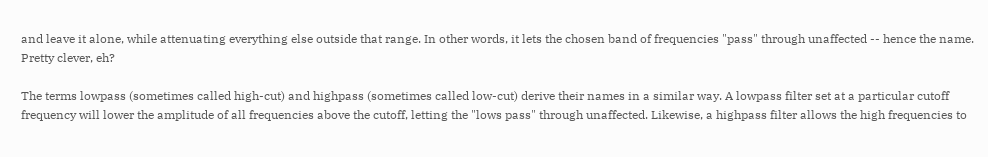and leave it alone, while attenuating everything else outside that range. In other words, it lets the chosen band of frequencies "pass" through unaffected -- hence the name. Pretty clever, eh?

The terms lowpass (sometimes called high-cut) and highpass (sometimes called low-cut) derive their names in a similar way. A lowpass filter set at a particular cutoff frequency will lower the amplitude of all frequencies above the cutoff, letting the "lows pass" through unaffected. Likewise, a highpass filter allows the high frequencies to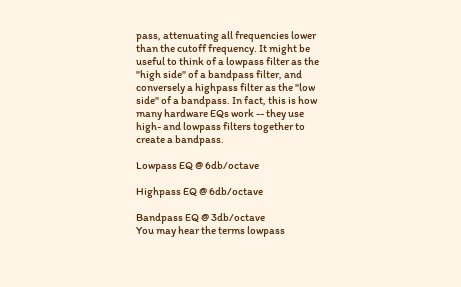pass, attenuating all frequencies lower than the cutoff frequency. It might be useful to think of a lowpass filter as the "high side" of a bandpass filter, and conversely a highpass filter as the "low side" of a bandpass. In fact, this is how many hardware EQs work -- they use high- and lowpass filters together to create a bandpass.

Lowpass EQ @ 6db/octave

Highpass EQ @ 6db/octave

Bandpass EQ @ 3db/octave
You may hear the terms lowpass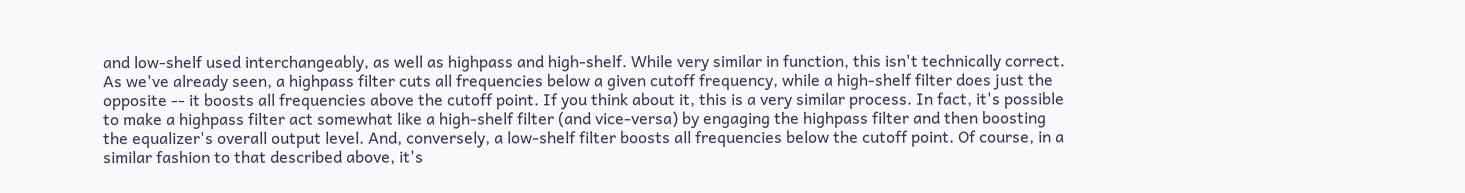and low-shelf used interchangeably, as well as highpass and high-shelf. While very similar in function, this isn't technically correct. As we've already seen, a highpass filter cuts all frequencies below a given cutoff frequency, while a high-shelf filter does just the opposite -- it boosts all frequencies above the cutoff point. If you think about it, this is a very similar process. In fact, it's possible to make a highpass filter act somewhat like a high-shelf filter (and vice-versa) by engaging the highpass filter and then boosting the equalizer's overall output level. And, conversely, a low-shelf filter boosts all frequencies below the cutoff point. Of course, in a similar fashion to that described above, it's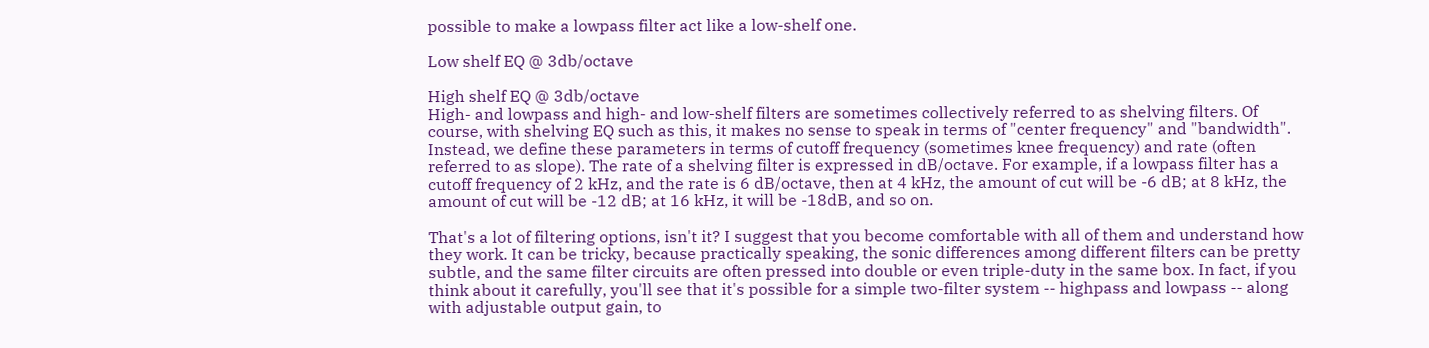possible to make a lowpass filter act like a low-shelf one.

Low shelf EQ @ 3db/octave

High shelf EQ @ 3db/octave
High- and lowpass and high- and low-shelf filters are sometimes collectively referred to as shelving filters. Of course, with shelving EQ such as this, it makes no sense to speak in terms of "center frequency" and "bandwidth". Instead, we define these parameters in terms of cutoff frequency (sometimes knee frequency) and rate (often referred to as slope). The rate of a shelving filter is expressed in dB/octave. For example, if a lowpass filter has a cutoff frequency of 2 kHz, and the rate is 6 dB/octave, then at 4 kHz, the amount of cut will be -6 dB; at 8 kHz, the amount of cut will be -12 dB; at 16 kHz, it will be -18dB, and so on.

That's a lot of filtering options, isn't it? I suggest that you become comfortable with all of them and understand how they work. It can be tricky, because practically speaking, the sonic differences among different filters can be pretty subtle, and the same filter circuits are often pressed into double or even triple-duty in the same box. In fact, if you think about it carefully, you'll see that it's possible for a simple two-filter system -- highpass and lowpass -- along with adjustable output gain, to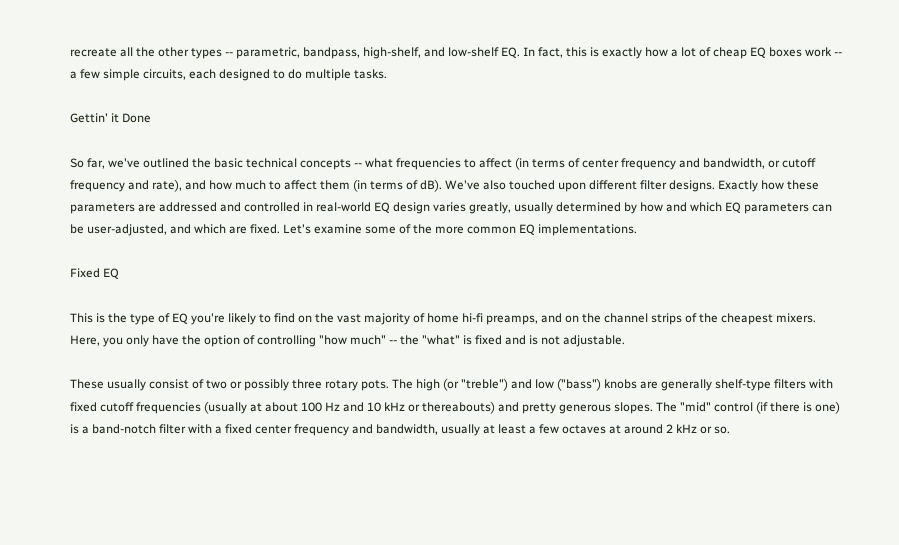recreate all the other types -- parametric, bandpass, high-shelf, and low-shelf EQ. In fact, this is exactly how a lot of cheap EQ boxes work -- a few simple circuits, each designed to do multiple tasks.

Gettin' it Done

So far, we've outlined the basic technical concepts -- what frequencies to affect (in terms of center frequency and bandwidth, or cutoff frequency and rate), and how much to affect them (in terms of dB). We've also touched upon different filter designs. Exactly how these parameters are addressed and controlled in real-world EQ design varies greatly, usually determined by how and which EQ parameters can be user-adjusted, and which are fixed. Let's examine some of the more common EQ implementations.

Fixed EQ

This is the type of EQ you're likely to find on the vast majority of home hi-fi preamps, and on the channel strips of the cheapest mixers. Here, you only have the option of controlling "how much" -- the "what" is fixed and is not adjustable.

These usually consist of two or possibly three rotary pots. The high (or "treble") and low ("bass") knobs are generally shelf-type filters with fixed cutoff frequencies (usually at about 100 Hz and 10 kHz or thereabouts) and pretty generous slopes. The "mid" control (if there is one) is a band-notch filter with a fixed center frequency and bandwidth, usually at least a few octaves at around 2 kHz or so.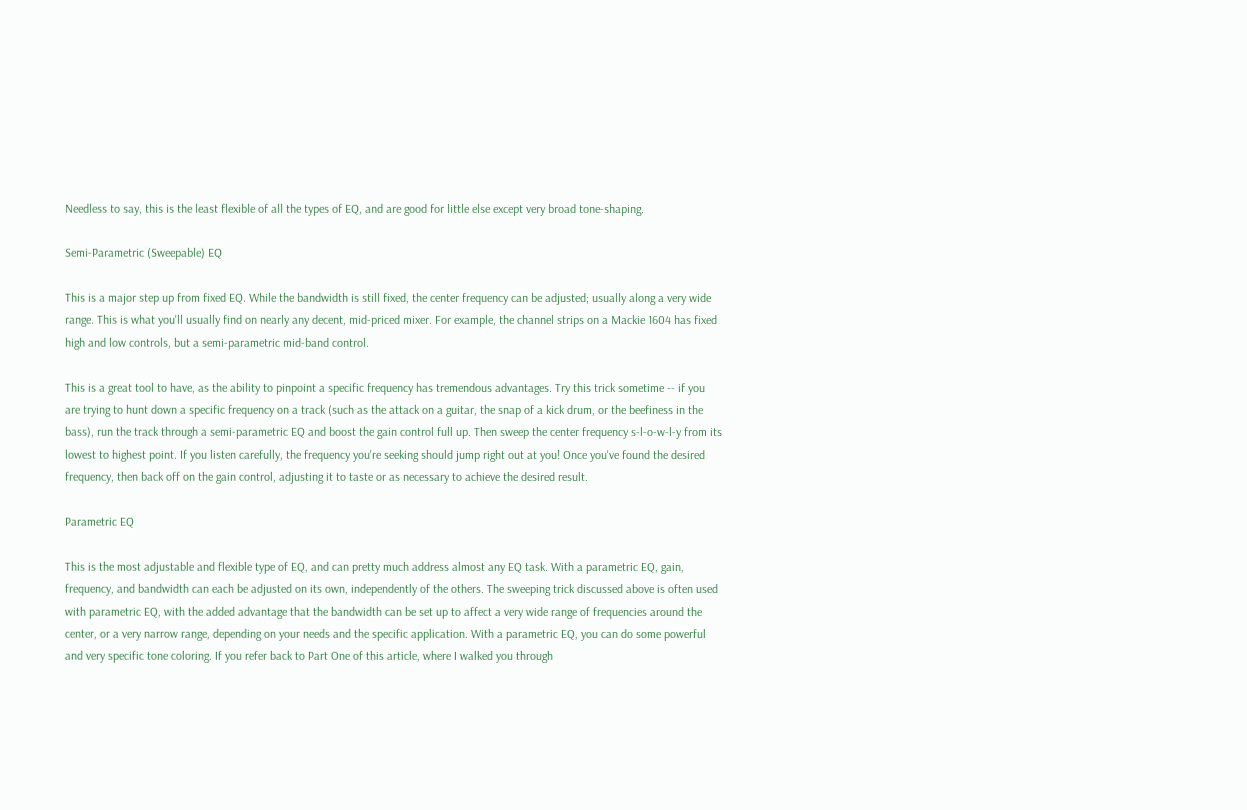Needless to say, this is the least flexible of all the types of EQ, and are good for little else except very broad tone-shaping.

Semi-Parametric (Sweepable) EQ

This is a major step up from fixed EQ. While the bandwidth is still fixed, the center frequency can be adjusted; usually along a very wide range. This is what you'll usually find on nearly any decent, mid-priced mixer. For example, the channel strips on a Mackie 1604 has fixed high and low controls, but a semi-parametric mid-band control.

This is a great tool to have, as the ability to pinpoint a specific frequency has tremendous advantages. Try this trick sometime -- if you are trying to hunt down a specific frequency on a track (such as the attack on a guitar, the snap of a kick drum, or the beefiness in the bass), run the track through a semi-parametric EQ and boost the gain control full up. Then sweep the center frequency s-l-o-w-l-y from its lowest to highest point. If you listen carefully, the frequency you're seeking should jump right out at you! Once you've found the desired frequency, then back off on the gain control, adjusting it to taste or as necessary to achieve the desired result.

Parametric EQ

This is the most adjustable and flexible type of EQ, and can pretty much address almost any EQ task. With a parametric EQ, gain, frequency, and bandwidth can each be adjusted on its own, independently of the others. The sweeping trick discussed above is often used with parametric EQ, with the added advantage that the bandwidth can be set up to affect a very wide range of frequencies around the center, or a very narrow range, depending on your needs and the specific application. With a parametric EQ, you can do some powerful and very specific tone coloring. If you refer back to Part One of this article, where I walked you through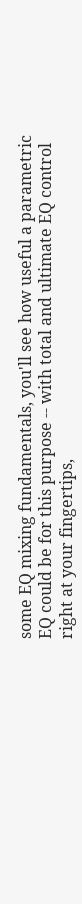some EQ mixing fundamentals, you'll see how useful a parametric EQ could be for this purpose -- with total and ultimate EQ control right at your fingertips,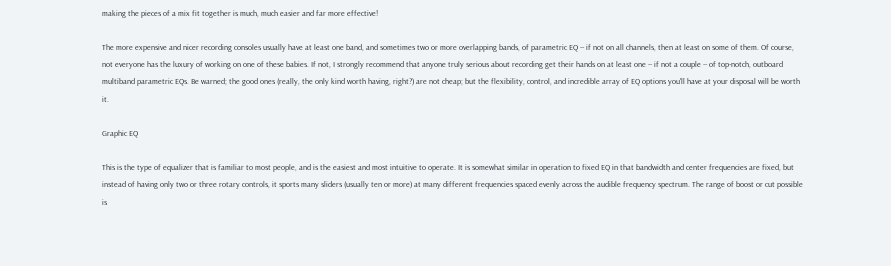making the pieces of a mix fit together is much, much easier and far more effective!

The more expensive and nicer recording consoles usually have at least one band, and sometimes two or more overlapping bands, of parametric EQ -- if not on all channels, then at least on some of them. Of course, not everyone has the luxury of working on one of these babies. If not, I strongly recommend that anyone truly serious about recording get their hands on at least one -- if not a couple -- of top-notch, outboard multiband parametric EQs. Be warned; the good ones (really, the only kind worth having, right?) are not cheap; but the flexibility, control, and incredible array of EQ options you'll have at your disposal will be worth it.

Graphic EQ

This is the type of equalizer that is familiar to most people, and is the easiest and most intuitive to operate. It is somewhat similar in operation to fixed EQ in that bandwidth and center frequencies are fixed, but instead of having only two or three rotary controls, it sports many sliders (usually ten or more) at many different frequencies spaced evenly across the audible frequency spectrum. The range of boost or cut possible is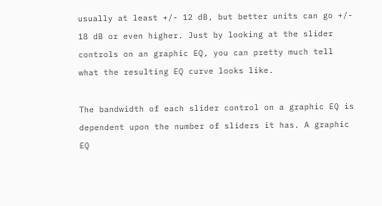usually at least +/- 12 dB, but better units can go +/- 18 dB or even higher. Just by looking at the slider controls on an graphic EQ, you can pretty much tell what the resulting EQ curve looks like.

The bandwidth of each slider control on a graphic EQ is dependent upon the number of sliders it has. A graphic EQ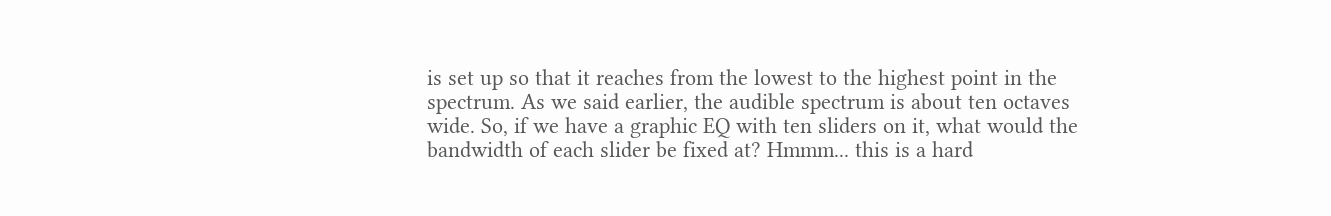is set up so that it reaches from the lowest to the highest point in the spectrum. As we said earlier, the audible spectrum is about ten octaves wide. So, if we have a graphic EQ with ten sliders on it, what would the bandwidth of each slider be fixed at? Hmmm... this is a hard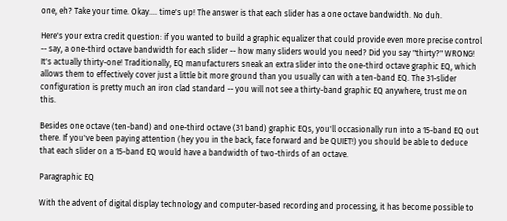one, eh? Take your time. Okay.... time's up! The answer is that each slider has a one octave bandwidth. No duh.

Here's your extra credit question: if you wanted to build a graphic equalizer that could provide even more precise control -- say, a one-third octave bandwidth for each slider -- how many sliders would you need? Did you say "thirty?" WRONG! It's actually thirty-one! Traditionally, EQ manufacturers sneak an extra slider into the one-third octave graphic EQ, which allows them to effectively cover just a little bit more ground than you usually can with a ten-band EQ. The 31-slider configuration is pretty much an iron clad standard -- you will not see a thirty-band graphic EQ anywhere, trust me on this.

Besides one octave (ten-band) and one-third octave (31 band) graphic EQs, you'll occasionally run into a 15-band EQ out there. If you've been paying attention (hey you in the back, face forward and be QUIET!) you should be able to deduce that each slider on a 15-band EQ would have a bandwidth of two-thirds of an octave.

Paragraphic EQ

With the advent of digital display technology and computer-based recording and processing, it has become possible to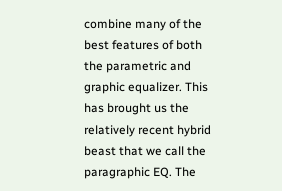combine many of the best features of both the parametric and graphic equalizer. This has brought us the relatively recent hybrid beast that we call the paragraphic EQ. The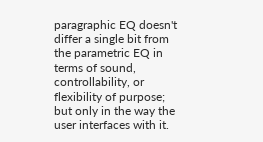paragraphic EQ doesn't differ a single bit from the parametric EQ in terms of sound, controllability, or flexibility of purpose; but only in the way the user interfaces with it.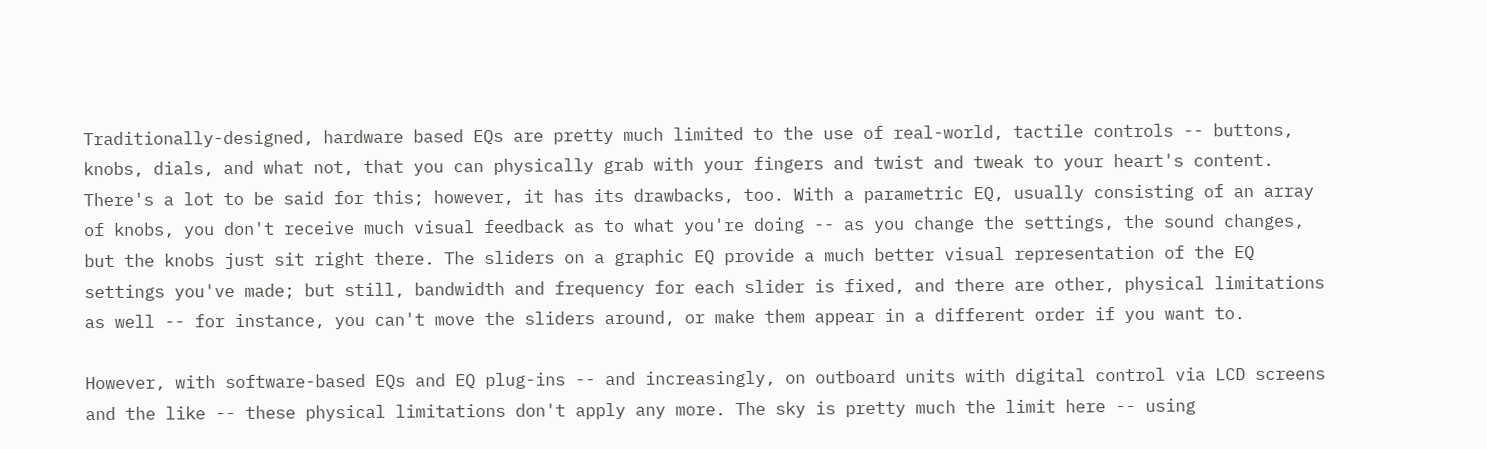Traditionally-designed, hardware based EQs are pretty much limited to the use of real-world, tactile controls -- buttons, knobs, dials, and what not, that you can physically grab with your fingers and twist and tweak to your heart's content. There's a lot to be said for this; however, it has its drawbacks, too. With a parametric EQ, usually consisting of an array of knobs, you don't receive much visual feedback as to what you're doing -- as you change the settings, the sound changes, but the knobs just sit right there. The sliders on a graphic EQ provide a much better visual representation of the EQ settings you've made; but still, bandwidth and frequency for each slider is fixed, and there are other, physical limitations as well -- for instance, you can't move the sliders around, or make them appear in a different order if you want to.

However, with software-based EQs and EQ plug-ins -- and increasingly, on outboard units with digital control via LCD screens and the like -- these physical limitations don't apply any more. The sky is pretty much the limit here -- using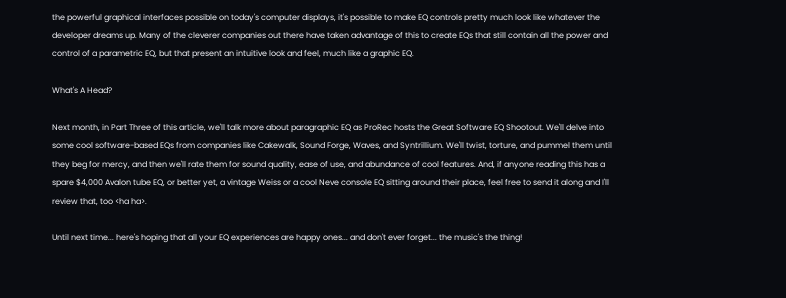the powerful graphical interfaces possible on today's computer displays, it's possible to make EQ controls pretty much look like whatever the developer dreams up. Many of the cleverer companies out there have taken advantage of this to create EQs that still contain all the power and control of a parametric EQ, but that present an intuitive look and feel, much like a graphic EQ.

What's A Head?

Next month, in Part Three of this article, we'll talk more about paragraphic EQ as ProRec hosts the Great Software EQ Shootout. We'll delve into some cool software-based EQs from companies like Cakewalk, Sound Forge, Waves, and Syntrillium. We'll twist, torture, and pummel them until they beg for mercy, and then we'll rate them for sound quality, ease of use, and abundance of cool features. And, if anyone reading this has a spare $4,000 Avalon tube EQ, or better yet, a vintage Weiss or a cool Neve console EQ sitting around their place, feel free to send it along and I'll review that, too <ha ha>.

Until next time... here's hoping that all your EQ experiences are happy ones... and don't ever forget... the music's the thing!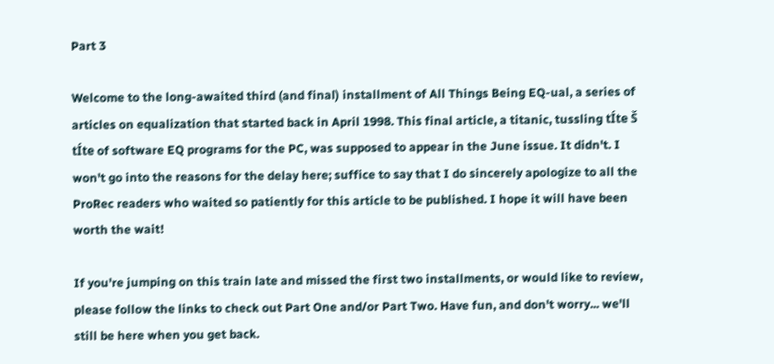Part 3

Welcome to the long-awaited third (and final) installment of All Things Being EQ-ual, a series of articles on equalization that started back in April 1998. This final article, a titanic, tussling tÍte Š tÍte of software EQ programs for the PC, was supposed to appear in the June issue. It didn't. I won't go into the reasons for the delay here; suffice to say that I do sincerely apologize to all the ProRec readers who waited so patiently for this article to be published. I hope it will have been worth the wait!

If you're jumping on this train late and missed the first two installments, or would like to review, please follow the links to check out Part One and/or Part Two. Have fun, and don't worry... we'll still be here when you get back.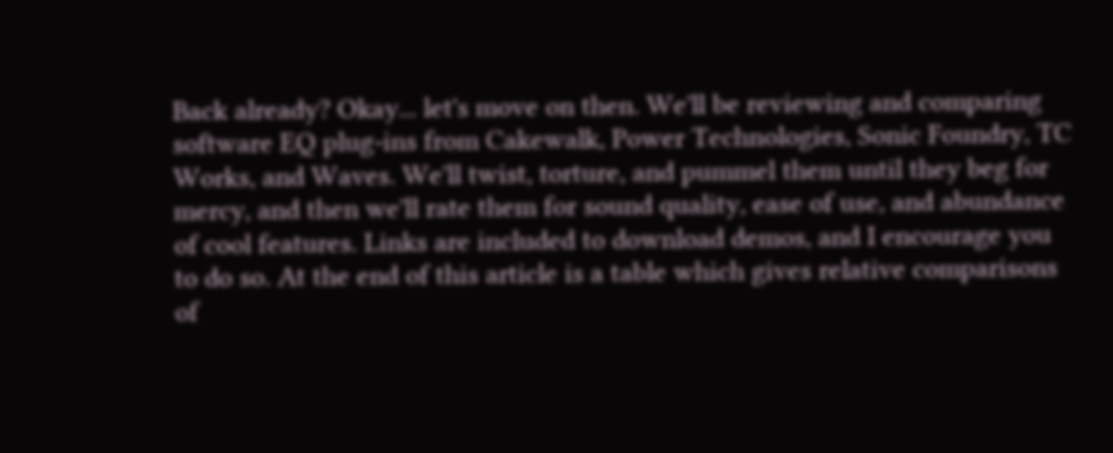Back already? Okay... let's move on then. We'll be reviewing and comparing software EQ plug-ins from Cakewalk, Power Technologies, Sonic Foundry, TC Works, and Waves. We'll twist, torture, and pummel them until they beg for mercy, and then we'll rate them for sound quality, ease of use, and abundance of cool features. Links are included to download demos, and I encourage you to do so. At the end of this article is a table which gives relative comparisons of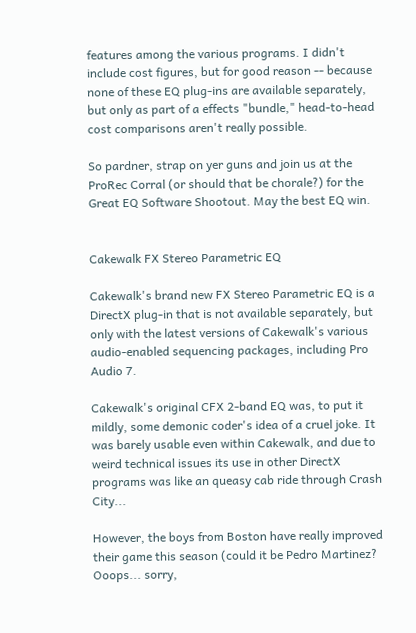features among the various programs. I didn't include cost figures, but for good reason -- because none of these EQ plug-ins are available separately, but only as part of a effects "bundle," head-to-head cost comparisons aren't really possible.

So pardner, strap on yer guns and join us at the ProRec Corral (or should that be chorale?) for the Great EQ Software Shootout. May the best EQ win.


Cakewalk FX Stereo Parametric EQ

Cakewalk's brand new FX Stereo Parametric EQ is a DirectX plug-in that is not available separately, but only with the latest versions of Cakewalk's various audio-enabled sequencing packages, including Pro Audio 7.

Cakewalk's original CFX 2-band EQ was, to put it mildly, some demonic coder's idea of a cruel joke. It was barely usable even within Cakewalk, and due to weird technical issues its use in other DirectX programs was like an queasy cab ride through Crash City...

However, the boys from Boston have really improved their game this season (could it be Pedro Martinez? Ooops... sorry,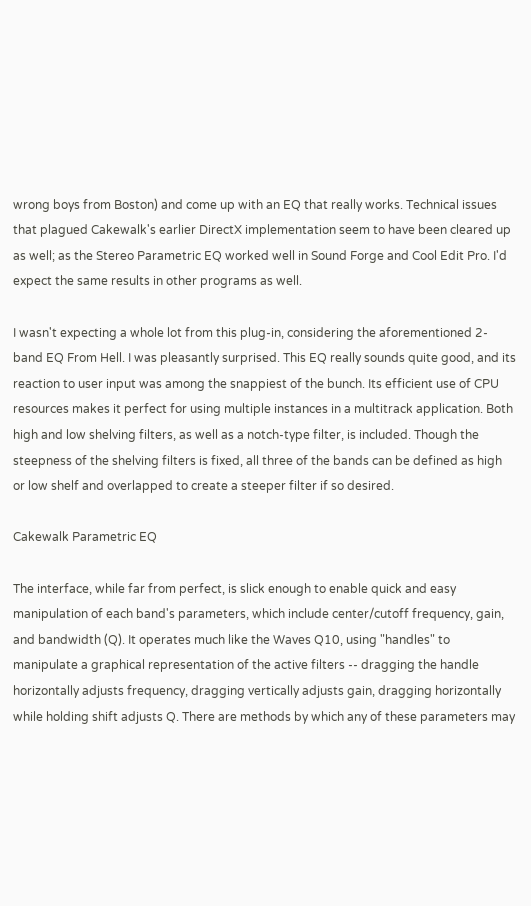wrong boys from Boston) and come up with an EQ that really works. Technical issues that plagued Cakewalk's earlier DirectX implementation seem to have been cleared up as well; as the Stereo Parametric EQ worked well in Sound Forge and Cool Edit Pro. I'd expect the same results in other programs as well.

I wasn't expecting a whole lot from this plug-in, considering the aforementioned 2-band EQ From Hell. I was pleasantly surprised. This EQ really sounds quite good, and its reaction to user input was among the snappiest of the bunch. Its efficient use of CPU resources makes it perfect for using multiple instances in a multitrack application. Both high and low shelving filters, as well as a notch-type filter, is included. Though the steepness of the shelving filters is fixed, all three of the bands can be defined as high or low shelf and overlapped to create a steeper filter if so desired.

Cakewalk Parametric EQ

The interface, while far from perfect, is slick enough to enable quick and easy manipulation of each band's parameters, which include center/cutoff frequency, gain, and bandwidth (Q). It operates much like the Waves Q10, using "handles" to manipulate a graphical representation of the active filters -- dragging the handle horizontally adjusts frequency, dragging vertically adjusts gain, dragging horizontally while holding shift adjusts Q. There are methods by which any of these parameters may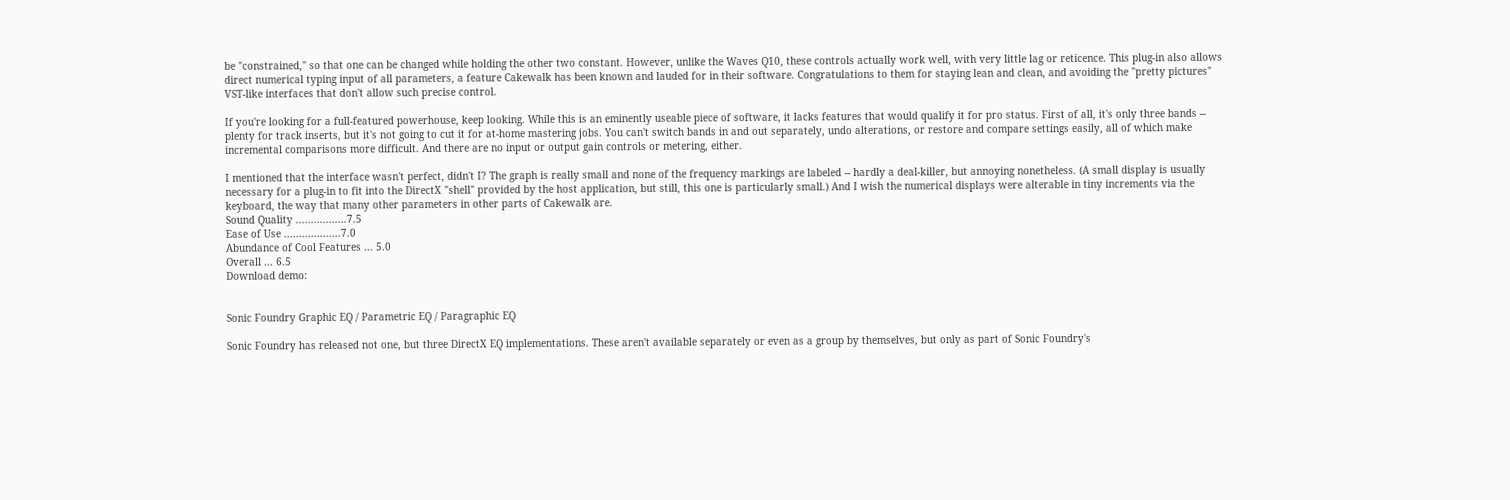be "constrained," so that one can be changed while holding the other two constant. However, unlike the Waves Q10, these controls actually work well, with very little lag or reticence. This plug-in also allows direct numerical typing input of all parameters, a feature Cakewalk has been known and lauded for in their software. Congratulations to them for staying lean and clean, and avoiding the "pretty pictures" VST-like interfaces that don't allow such precise control.

If you're looking for a full-featured powerhouse, keep looking. While this is an eminently useable piece of software, it lacks features that would qualify it for pro status. First of all, it's only three bands -- plenty for track inserts, but it's not going to cut it for at-home mastering jobs. You can't switch bands in and out separately, undo alterations, or restore and compare settings easily, all of which make incremental comparisons more difficult. And there are no input or output gain controls or metering, either.

I mentioned that the interface wasn't perfect, didn't I? The graph is really small and none of the frequency markings are labeled -- hardly a deal-killer, but annoying nonetheless. (A small display is usually necessary for a plug-in to fit into the DirectX "shell" provided by the host application, but still, this one is particularly small.) And I wish the numerical displays were alterable in tiny increments via the keyboard, the way that many other parameters in other parts of Cakewalk are.
Sound Quality .................7.5
Ease of Use ...................7.0
Abundance of Cool Features ... 5.0
Overall ... 6.5
Download demo:


Sonic Foundry Graphic EQ / Parametric EQ / Paragraphic EQ

Sonic Foundry has released not one, but three DirectX EQ implementations. These aren't available separately or even as a group by themselves, but only as part of Sonic Foundry's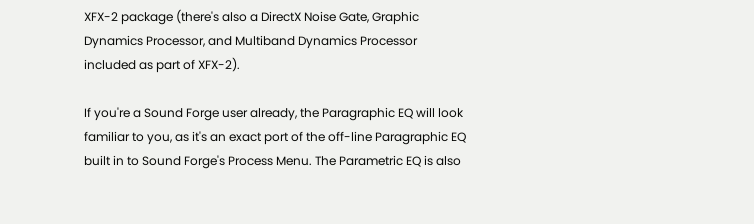XFX-2 package (there's also a DirectX Noise Gate, Graphic Dynamics Processor, and Multiband Dynamics Processor included as part of XFX-2).

If you're a Sound Forge user already, the Paragraphic EQ will look familiar to you, as it's an exact port of the off-line Paragraphic EQ built in to Sound Forge's Process Menu. The Parametric EQ is also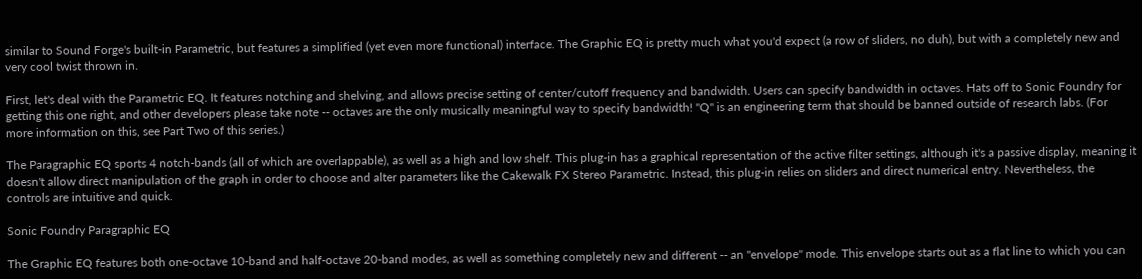similar to Sound Forge's built-in Parametric, but features a simplified (yet even more functional) interface. The Graphic EQ is pretty much what you'd expect (a row of sliders, no duh), but with a completely new and very cool twist thrown in.

First, let's deal with the Parametric EQ. It features notching and shelving, and allows precise setting of center/cutoff frequency and bandwidth. Users can specify bandwidth in octaves. Hats off to Sonic Foundry for getting this one right, and other developers please take note -- octaves are the only musically meaningful way to specify bandwidth! "Q" is an engineering term that should be banned outside of research labs. (For more information on this, see Part Two of this series.)

The Paragraphic EQ sports 4 notch-bands (all of which are overlappable), as well as a high and low shelf. This plug-in has a graphical representation of the active filter settings, although it's a passive display, meaning it doesn't allow direct manipulation of the graph in order to choose and alter parameters like the Cakewalk FX Stereo Parametric. Instead, this plug-in relies on sliders and direct numerical entry. Nevertheless, the controls are intuitive and quick.

Sonic Foundry Paragraphic EQ

The Graphic EQ features both one-octave 10-band and half-octave 20-band modes, as well as something completely new and different -- an "envelope" mode. This envelope starts out as a flat line to which you can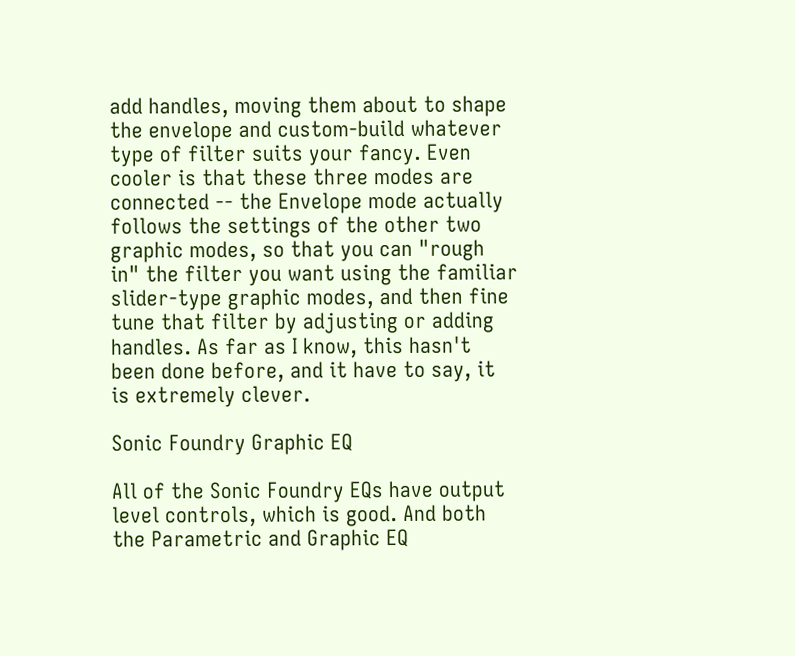add handles, moving them about to shape the envelope and custom-build whatever type of filter suits your fancy. Even cooler is that these three modes are connected -- the Envelope mode actually follows the settings of the other two graphic modes, so that you can "rough in" the filter you want using the familiar slider-type graphic modes, and then fine tune that filter by adjusting or adding handles. As far as I know, this hasn't been done before, and it have to say, it is extremely clever.

Sonic Foundry Graphic EQ

All of the Sonic Foundry EQs have output level controls, which is good. And both the Parametric and Graphic EQ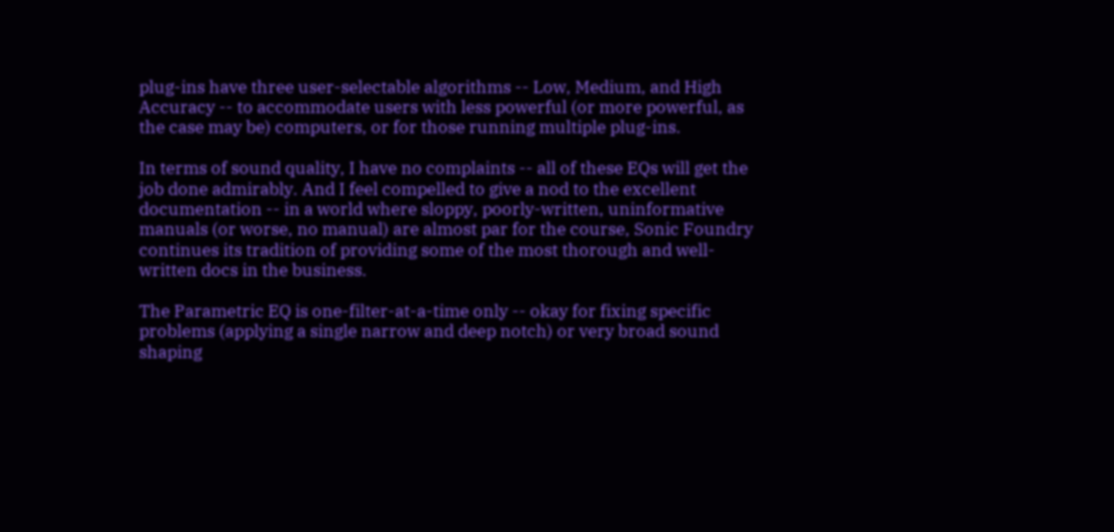plug-ins have three user-selectable algorithms -- Low, Medium, and High Accuracy -- to accommodate users with less powerful (or more powerful, as the case may be) computers, or for those running multiple plug-ins.

In terms of sound quality, I have no complaints -- all of these EQs will get the job done admirably. And I feel compelled to give a nod to the excellent documentation -- in a world where sloppy, poorly-written, uninformative manuals (or worse, no manual) are almost par for the course, Sonic Foundry continues its tradition of providing some of the most thorough and well-written docs in the business.

The Parametric EQ is one-filter-at-a-time only -- okay for fixing specific problems (applying a single narrow and deep notch) or very broad sound shaping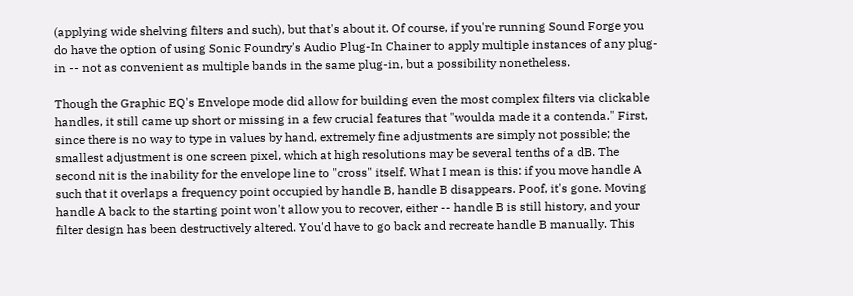(applying wide shelving filters and such), but that's about it. Of course, if you're running Sound Forge you do have the option of using Sonic Foundry's Audio Plug-In Chainer to apply multiple instances of any plug-in -- not as convenient as multiple bands in the same plug-in, but a possibility nonetheless.

Though the Graphic EQ's Envelope mode did allow for building even the most complex filters via clickable handles, it still came up short or missing in a few crucial features that "woulda made it a contenda." First, since there is no way to type in values by hand, extremely fine adjustments are simply not possible; the smallest adjustment is one screen pixel, which at high resolutions may be several tenths of a dB. The second nit is the inability for the envelope line to "cross" itself. What I mean is this: if you move handle A such that it overlaps a frequency point occupied by handle B, handle B disappears. Poof, it's gone. Moving handle A back to the starting point won't allow you to recover, either -- handle B is still history, and your filter design has been destructively altered. You'd have to go back and recreate handle B manually. This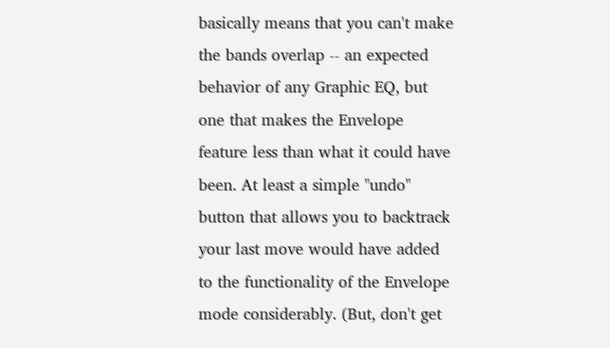basically means that you can't make the bands overlap -- an expected behavior of any Graphic EQ, but one that makes the Envelope feature less than what it could have been. At least a simple "undo" button that allows you to backtrack your last move would have added to the functionality of the Envelope mode considerably. (But, don't get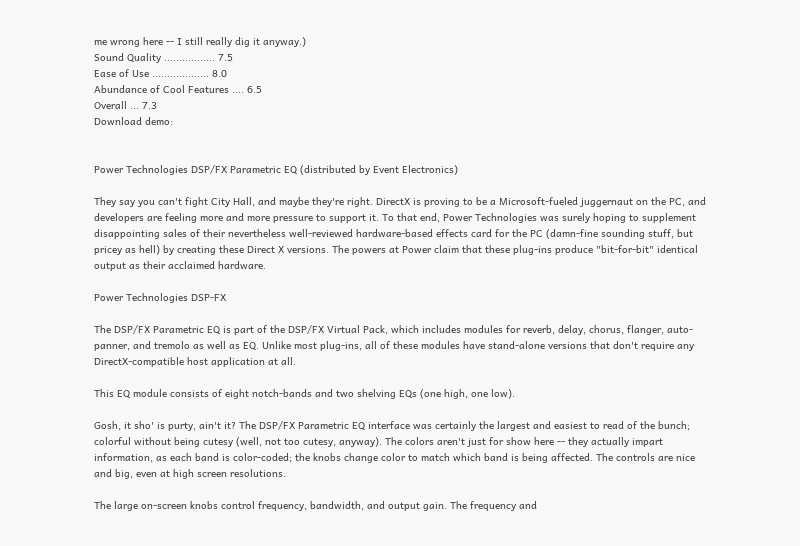me wrong here -- I still really dig it anyway.)
Sound Quality ................. 7.5
Ease of Use ................... 8.0
Abundance of Cool Features .... 6.5
Overall ... 7.3
Download demo:


Power Technologies DSP/FX Parametric EQ (distributed by Event Electronics)

They say you can't fight City Hall, and maybe they're right. DirectX is proving to be a Microsoft-fueled juggernaut on the PC, and developers are feeling more and more pressure to support it. To that end, Power Technologies was surely hoping to supplement disappointing sales of their nevertheless well-reviewed hardware-based effects card for the PC (damn-fine sounding stuff, but pricey as hell) by creating these Direct X versions. The powers at Power claim that these plug-ins produce "bit-for-bit" identical output as their acclaimed hardware.

Power Technologies DSP-FX

The DSP/FX Parametric EQ is part of the DSP/FX Virtual Pack, which includes modules for reverb, delay, chorus, flanger, auto-panner, and tremolo as well as EQ. Unlike most plug-ins, all of these modules have stand-alone versions that don't require any DirectX-compatible host application at all.

This EQ module consists of eight notch-bands and two shelving EQs (one high, one low).

Gosh, it sho' is purty, ain't it? The DSP/FX Parametric EQ interface was certainly the largest and easiest to read of the bunch; colorful without being cutesy (well, not too cutesy, anyway). The colors aren't just for show here -- they actually impart information, as each band is color-coded; the knobs change color to match which band is being affected. The controls are nice and big, even at high screen resolutions.

The large on-screen knobs control frequency, bandwidth, and output gain. The frequency and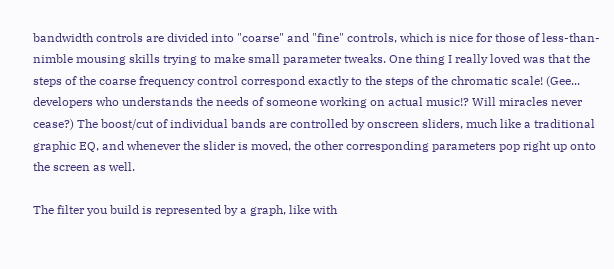bandwidth controls are divided into "coarse" and "fine" controls, which is nice for those of less-than-nimble mousing skills trying to make small parameter tweaks. One thing I really loved was that the steps of the coarse frequency control correspond exactly to the steps of the chromatic scale! (Gee... developers who understands the needs of someone working on actual music!? Will miracles never cease?) The boost/cut of individual bands are controlled by onscreen sliders, much like a traditional graphic EQ, and whenever the slider is moved, the other corresponding parameters pop right up onto the screen as well.

The filter you build is represented by a graph, like with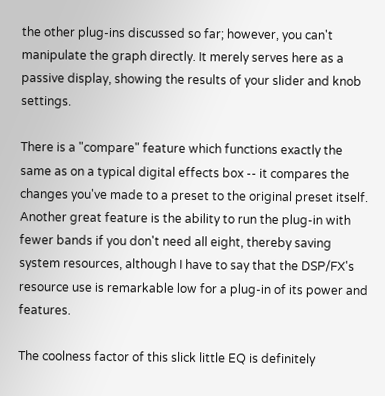the other plug-ins discussed so far; however, you can't manipulate the graph directly. It merely serves here as a passive display, showing the results of your slider and knob settings.

There is a "compare" feature which functions exactly the same as on a typical digital effects box -- it compares the changes you've made to a preset to the original preset itself. Another great feature is the ability to run the plug-in with fewer bands if you don't need all eight, thereby saving system resources, although I have to say that the DSP/FX's resource use is remarkable low for a plug-in of its power and features.

The coolness factor of this slick little EQ is definitely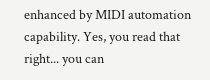enhanced by MIDI automation capability. Yes, you read that right... you can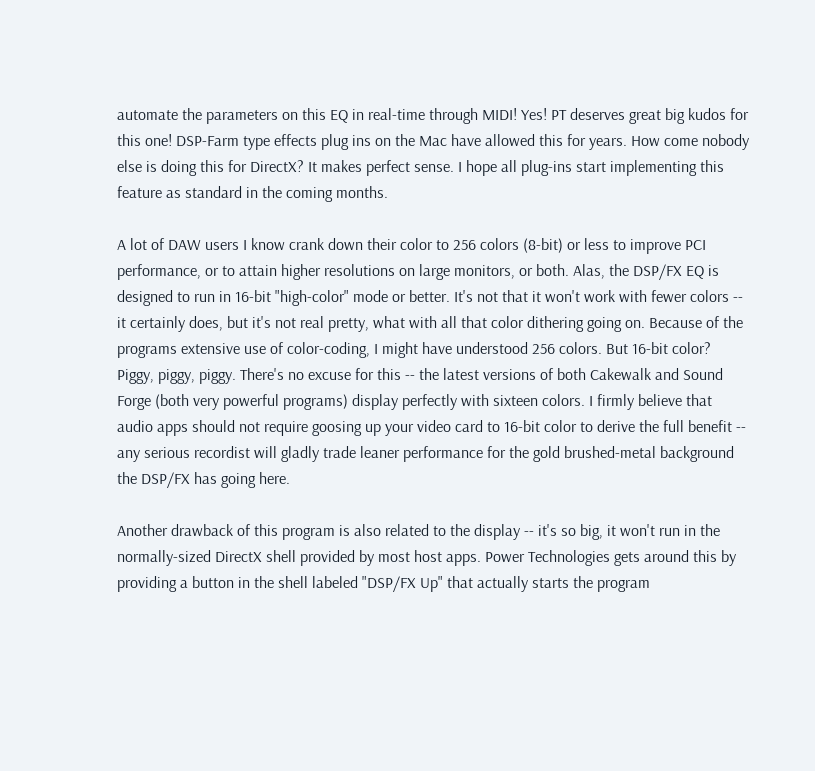automate the parameters on this EQ in real-time through MIDI! Yes! PT deserves great big kudos for this one! DSP-Farm type effects plug ins on the Mac have allowed this for years. How come nobody else is doing this for DirectX? It makes perfect sense. I hope all plug-ins start implementing this feature as standard in the coming months.

A lot of DAW users I know crank down their color to 256 colors (8-bit) or less to improve PCI performance, or to attain higher resolutions on large monitors, or both. Alas, the DSP/FX EQ is designed to run in 16-bit "high-color" mode or better. It's not that it won't work with fewer colors -- it certainly does, but it's not real pretty, what with all that color dithering going on. Because of the programs extensive use of color-coding, I might have understood 256 colors. But 16-bit color? Piggy, piggy, piggy. There's no excuse for this -- the latest versions of both Cakewalk and Sound Forge (both very powerful programs) display perfectly with sixteen colors. I firmly believe that audio apps should not require goosing up your video card to 16-bit color to derive the full benefit -- any serious recordist will gladly trade leaner performance for the gold brushed-metal background the DSP/FX has going here.

Another drawback of this program is also related to the display -- it's so big, it won't run in the normally-sized DirectX shell provided by most host apps. Power Technologies gets around this by providing a button in the shell labeled "DSP/FX Up" that actually starts the program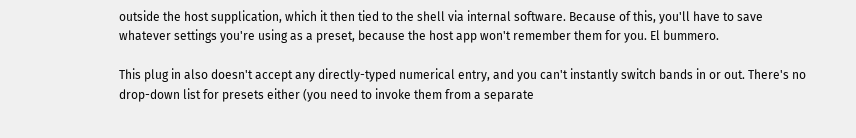outside the host supplication, which it then tied to the shell via internal software. Because of this, you'll have to save whatever settings you're using as a preset, because the host app won't remember them for you. El bummero.

This plug in also doesn't accept any directly-typed numerical entry, and you can't instantly switch bands in or out. There's no drop-down list for presets either (you need to invoke them from a separate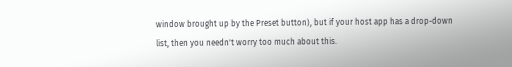window brought up by the Preset button), but if your host app has a drop-down list, then you needn't worry too much about this.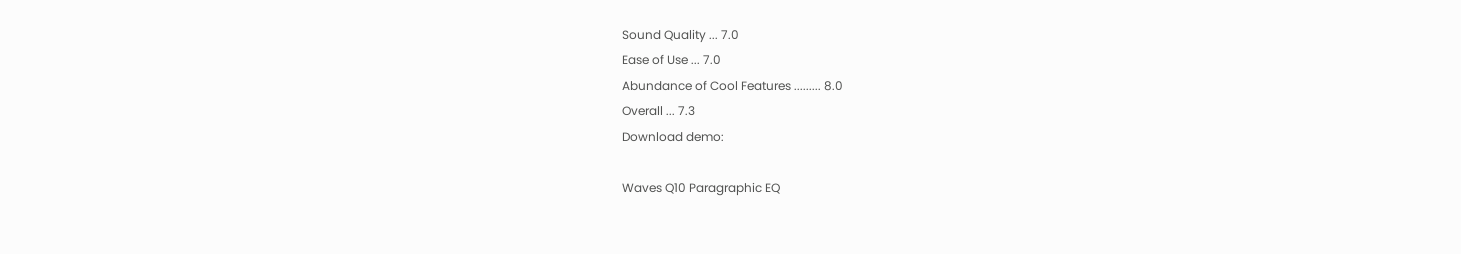Sound Quality ... 7.0
Ease of Use ... 7.0
Abundance of Cool Features ......... 8.0
Overall ... 7.3
Download demo:

Waves Q10 Paragraphic EQ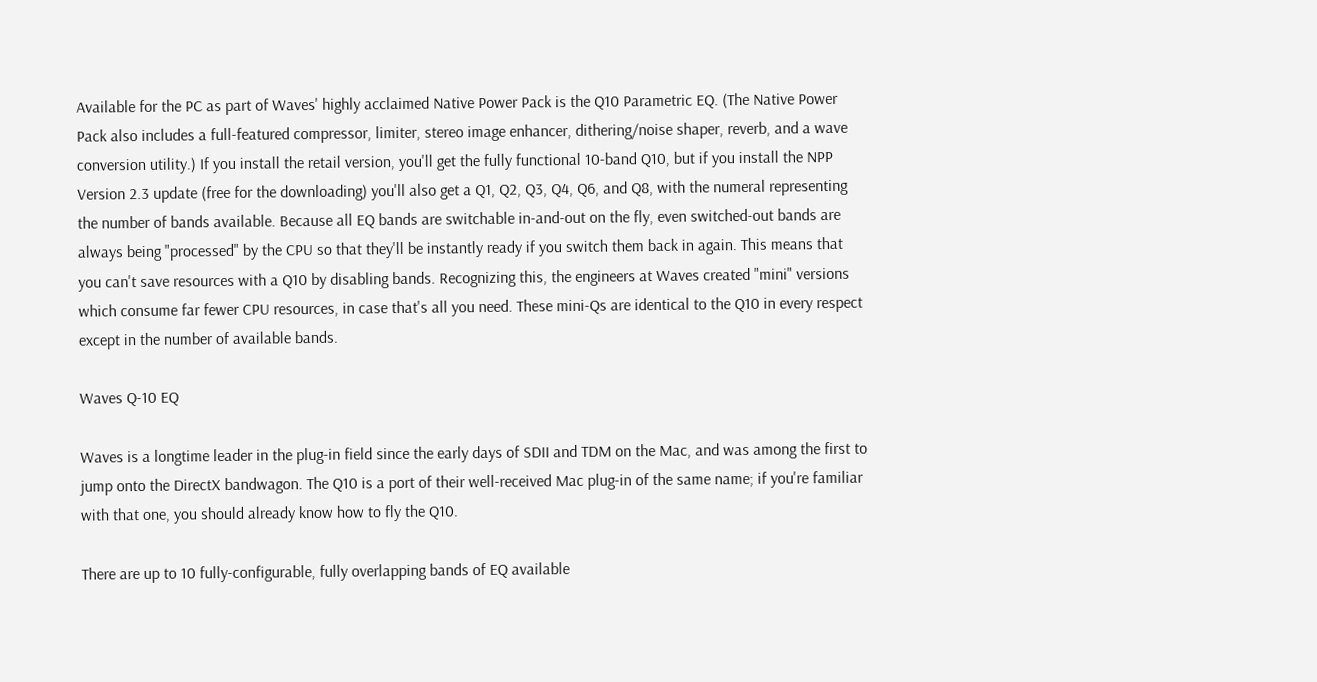Available for the PC as part of Waves' highly acclaimed Native Power Pack is the Q10 Parametric EQ. (The Native Power Pack also includes a full-featured compressor, limiter, stereo image enhancer, dithering/noise shaper, reverb, and a wave conversion utility.) If you install the retail version, you'll get the fully functional 10-band Q10, but if you install the NPP Version 2.3 update (free for the downloading) you'll also get a Q1, Q2, Q3, Q4, Q6, and Q8, with the numeral representing the number of bands available. Because all EQ bands are switchable in-and-out on the fly, even switched-out bands are always being "processed" by the CPU so that they'll be instantly ready if you switch them back in again. This means that you can't save resources with a Q10 by disabling bands. Recognizing this, the engineers at Waves created "mini" versions which consume far fewer CPU resources, in case that's all you need. These mini-Qs are identical to the Q10 in every respect except in the number of available bands.

Waves Q-10 EQ

Waves is a longtime leader in the plug-in field since the early days of SDII and TDM on the Mac, and was among the first to jump onto the DirectX bandwagon. The Q10 is a port of their well-received Mac plug-in of the same name; if you're familiar with that one, you should already know how to fly the Q10.

There are up to 10 fully-configurable, fully overlapping bands of EQ available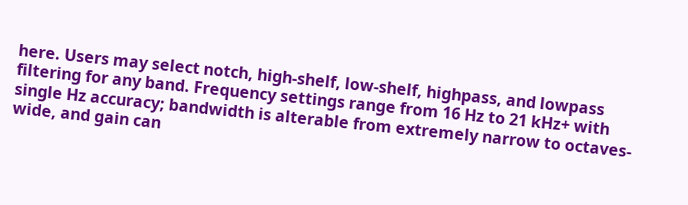here. Users may select notch, high-shelf, low-shelf, highpass, and lowpass filtering for any band. Frequency settings range from 16 Hz to 21 kHz+ with single Hz accuracy; bandwidth is alterable from extremely narrow to octaves-wide, and gain can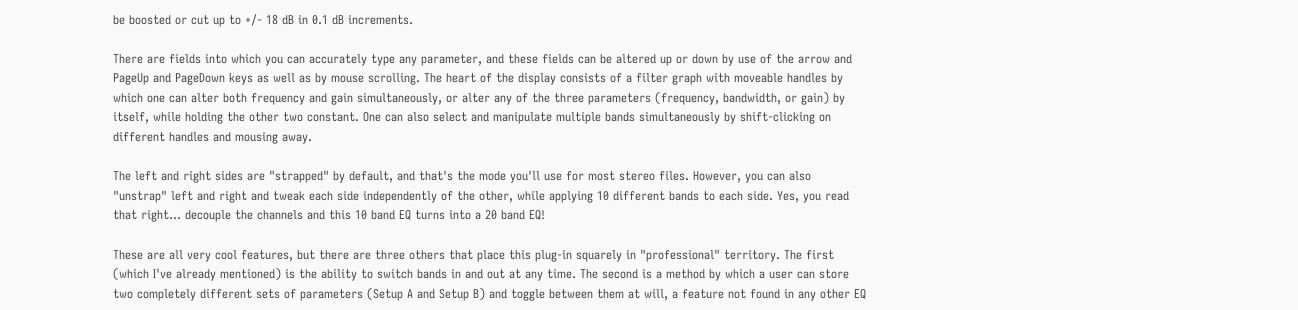be boosted or cut up to +/- 18 dB in 0.1 dB increments.

There are fields into which you can accurately type any parameter, and these fields can be altered up or down by use of the arrow and PageUp and PageDown keys as well as by mouse scrolling. The heart of the display consists of a filter graph with moveable handles by which one can alter both frequency and gain simultaneously, or alter any of the three parameters (frequency, bandwidth, or gain) by itself, while holding the other two constant. One can also select and manipulate multiple bands simultaneously by shift-clicking on different handles and mousing away.

The left and right sides are "strapped" by default, and that's the mode you'll use for most stereo files. However, you can also "unstrap" left and right and tweak each side independently of the other, while applying 10 different bands to each side. Yes, you read that right... decouple the channels and this 10 band EQ turns into a 20 band EQ!

These are all very cool features, but there are three others that place this plug-in squarely in "professional" territory. The first (which I've already mentioned) is the ability to switch bands in and out at any time. The second is a method by which a user can store two completely different sets of parameters (Setup A and Setup B) and toggle between them at will, a feature not found in any other EQ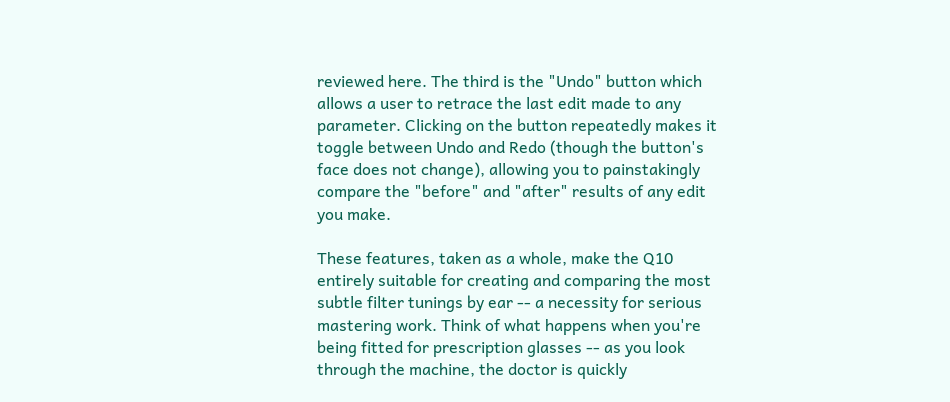reviewed here. The third is the "Undo" button which allows a user to retrace the last edit made to any parameter. Clicking on the button repeatedly makes it toggle between Undo and Redo (though the button's face does not change), allowing you to painstakingly compare the "before" and "after" results of any edit you make.

These features, taken as a whole, make the Q10 entirely suitable for creating and comparing the most subtle filter tunings by ear -- a necessity for serious mastering work. Think of what happens when you're being fitted for prescription glasses -- as you look through the machine, the doctor is quickly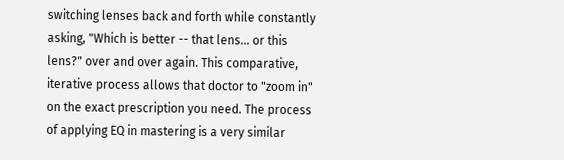switching lenses back and forth while constantly asking, "Which is better -- that lens... or this lens?" over and over again. This comparative, iterative process allows that doctor to "zoom in" on the exact prescription you need. The process of applying EQ in mastering is a very similar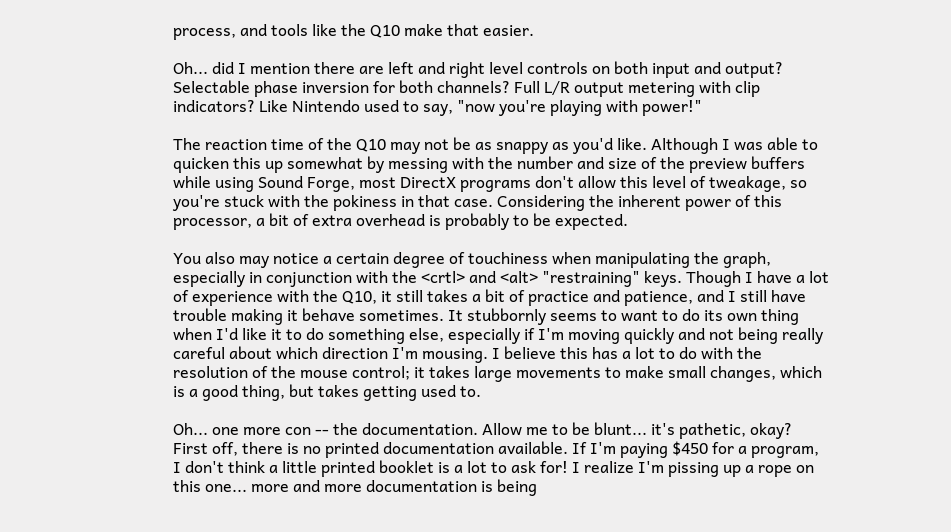process, and tools like the Q10 make that easier.

Oh... did I mention there are left and right level controls on both input and output? Selectable phase inversion for both channels? Full L/R output metering with clip indicators? Like Nintendo used to say, "now you're playing with power!"

The reaction time of the Q10 may not be as snappy as you'd like. Although I was able to quicken this up somewhat by messing with the number and size of the preview buffers while using Sound Forge, most DirectX programs don't allow this level of tweakage, so you're stuck with the pokiness in that case. Considering the inherent power of this processor, a bit of extra overhead is probably to be expected.

You also may notice a certain degree of touchiness when manipulating the graph, especially in conjunction with the <crtl> and <alt> "restraining" keys. Though I have a lot of experience with the Q10, it still takes a bit of practice and patience, and I still have trouble making it behave sometimes. It stubbornly seems to want to do its own thing when I'd like it to do something else, especially if I'm moving quickly and not being really careful about which direction I'm mousing. I believe this has a lot to do with the resolution of the mouse control; it takes large movements to make small changes, which is a good thing, but takes getting used to.

Oh... one more con -- the documentation. Allow me to be blunt... it's pathetic, okay? First off, there is no printed documentation available. If I'm paying $450 for a program, I don't think a little printed booklet is a lot to ask for! I realize I'm pissing up a rope on this one... more and more documentation is being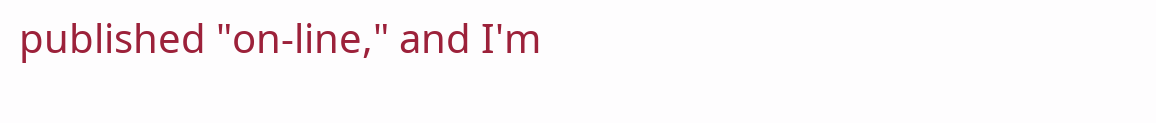published "on-line," and I'm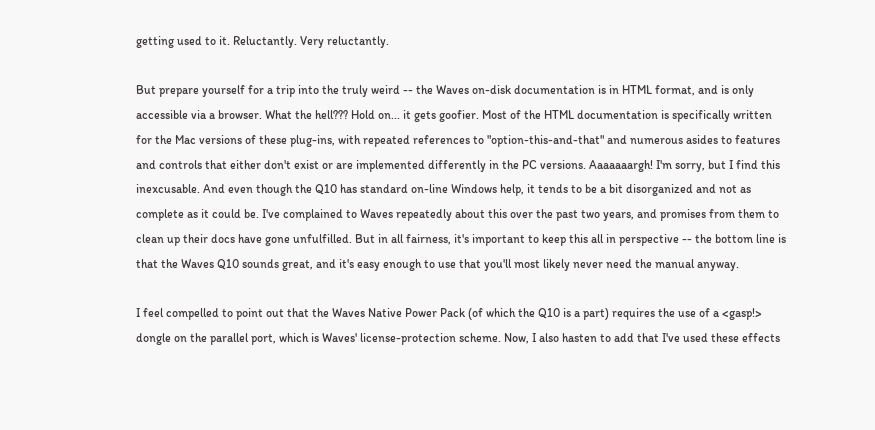getting used to it. Reluctantly. Very reluctantly.

But prepare yourself for a trip into the truly weird -- the Waves on-disk documentation is in HTML format, and is only accessible via a browser. What the hell??? Hold on... it gets goofier. Most of the HTML documentation is specifically written for the Mac versions of these plug-ins, with repeated references to "option-this-and-that" and numerous asides to features and controls that either don't exist or are implemented differently in the PC versions. Aaaaaaargh! I'm sorry, but I find this inexcusable. And even though the Q10 has standard on-line Windows help, it tends to be a bit disorganized and not as complete as it could be. I've complained to Waves repeatedly about this over the past two years, and promises from them to clean up their docs have gone unfulfilled. But in all fairness, it's important to keep this all in perspective -- the bottom line is that the Waves Q10 sounds great, and it's easy enough to use that you'll most likely never need the manual anyway.

I feel compelled to point out that the Waves Native Power Pack (of which the Q10 is a part) requires the use of a <gasp!> dongle on the parallel port, which is Waves' license-protection scheme. Now, I also hasten to add that I've used these effects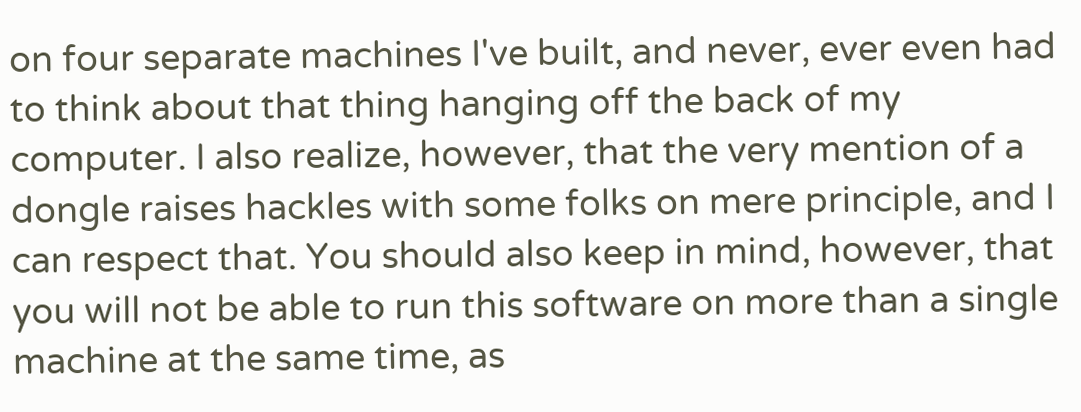on four separate machines I've built, and never, ever even had to think about that thing hanging off the back of my computer. I also realize, however, that the very mention of a dongle raises hackles with some folks on mere principle, and I can respect that. You should also keep in mind, however, that you will not be able to run this software on more than a single machine at the same time, as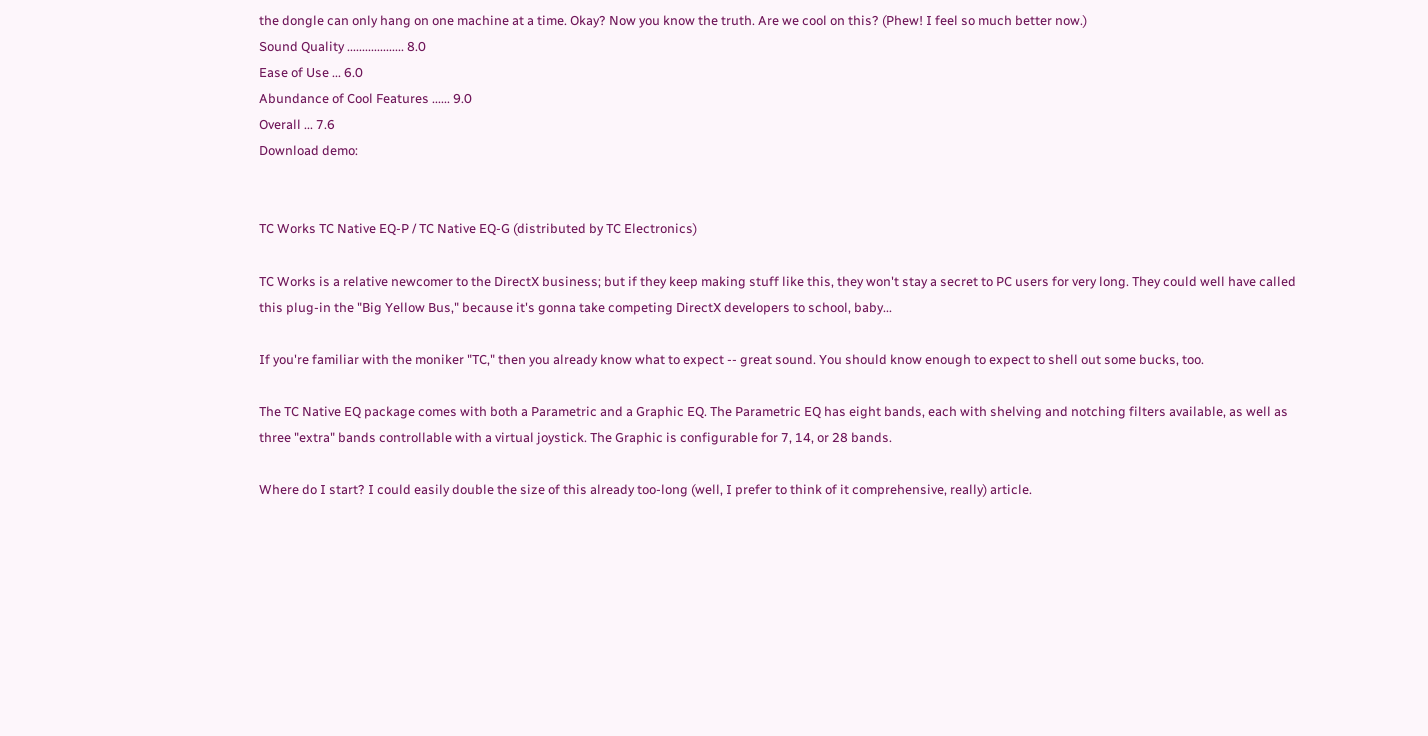the dongle can only hang on one machine at a time. Okay? Now you know the truth. Are we cool on this? (Phew! I feel so much better now.)
Sound Quality ................... 8.0
Ease of Use ... 6.0
Abundance of Cool Features ...... 9.0
Overall ... 7.6
Download demo:


TC Works TC Native EQ-P / TC Native EQ-G (distributed by TC Electronics)

TC Works is a relative newcomer to the DirectX business; but if they keep making stuff like this, they won't stay a secret to PC users for very long. They could well have called this plug-in the "Big Yellow Bus," because it's gonna take competing DirectX developers to school, baby...

If you're familiar with the moniker "TC," then you already know what to expect -- great sound. You should know enough to expect to shell out some bucks, too.

The TC Native EQ package comes with both a Parametric and a Graphic EQ. The Parametric EQ has eight bands, each with shelving and notching filters available, as well as three "extra" bands controllable with a virtual joystick. The Graphic is configurable for 7, 14, or 28 bands.

Where do I start? I could easily double the size of this already too-long (well, I prefer to think of it comprehensive, really) article.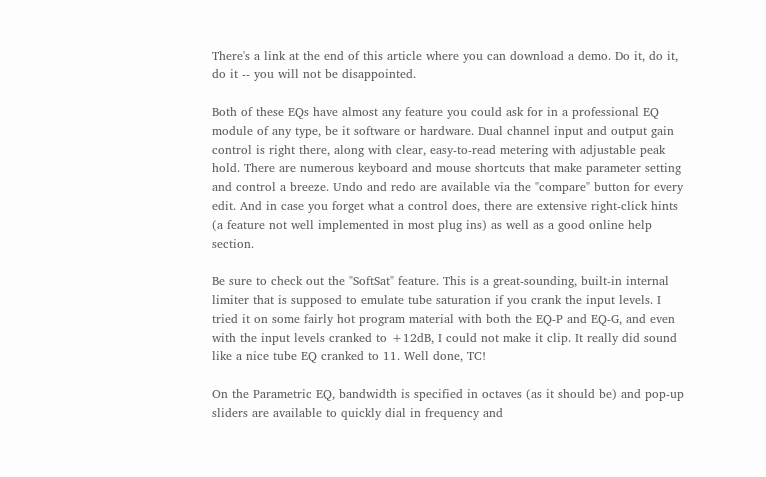There's a link at the end of this article where you can download a demo. Do it, do it, do it -- you will not be disappointed.

Both of these EQs have almost any feature you could ask for in a professional EQ module of any type, be it software or hardware. Dual channel input and output gain control is right there, along with clear, easy-to-read metering with adjustable peak hold. There are numerous keyboard and mouse shortcuts that make parameter setting and control a breeze. Undo and redo are available via the "compare" button for every edit. And in case you forget what a control does, there are extensive right-click hints (a feature not well implemented in most plug ins) as well as a good online help section.

Be sure to check out the "SoftSat" feature. This is a great-sounding, built-in internal limiter that is supposed to emulate tube saturation if you crank the input levels. I tried it on some fairly hot program material with both the EQ-P and EQ-G, and even with the input levels cranked to +12dB, I could not make it clip. It really did sound like a nice tube EQ cranked to 11. Well done, TC!

On the Parametric EQ, bandwidth is specified in octaves (as it should be) and pop-up sliders are available to quickly dial in frequency and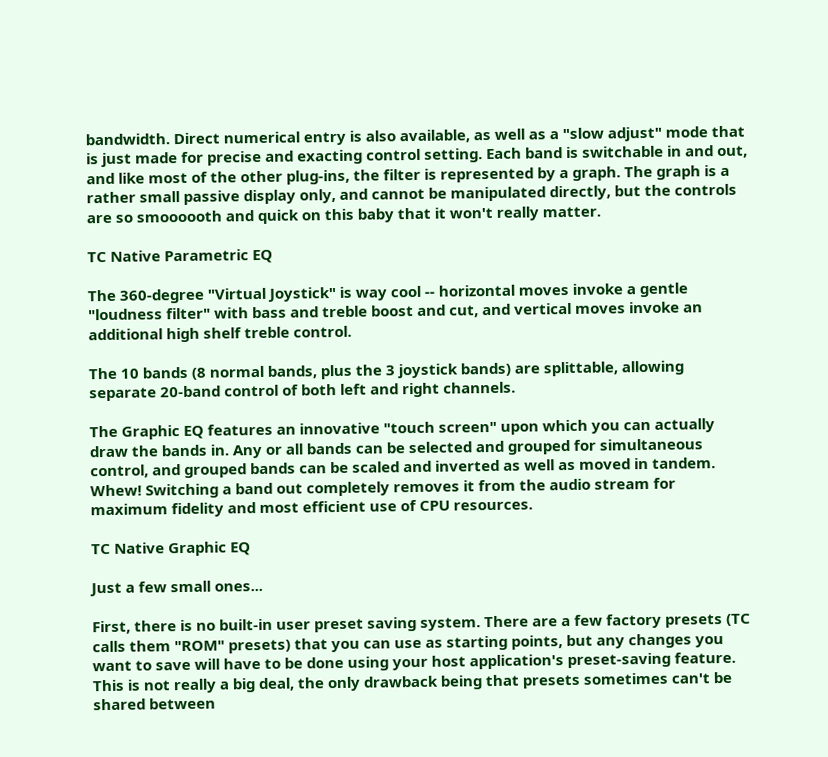bandwidth. Direct numerical entry is also available, as well as a "slow adjust" mode that is just made for precise and exacting control setting. Each band is switchable in and out, and like most of the other plug-ins, the filter is represented by a graph. The graph is a rather small passive display only, and cannot be manipulated directly, but the controls are so smoooooth and quick on this baby that it won't really matter.

TC Native Parametric EQ

The 360-degree "Virtual Joystick" is way cool -- horizontal moves invoke a gentle "loudness filter" with bass and treble boost and cut, and vertical moves invoke an additional high shelf treble control.

The 10 bands (8 normal bands, plus the 3 joystick bands) are splittable, allowing separate 20-band control of both left and right channels.

The Graphic EQ features an innovative "touch screen" upon which you can actually draw the bands in. Any or all bands can be selected and grouped for simultaneous control, and grouped bands can be scaled and inverted as well as moved in tandem. Whew! Switching a band out completely removes it from the audio stream for maximum fidelity and most efficient use of CPU resources.

TC Native Graphic EQ

Just a few small ones...

First, there is no built-in user preset saving system. There are a few factory presets (TC calls them "ROM" presets) that you can use as starting points, but any changes you want to save will have to be done using your host application's preset-saving feature. This is not really a big deal, the only drawback being that presets sometimes can't be shared between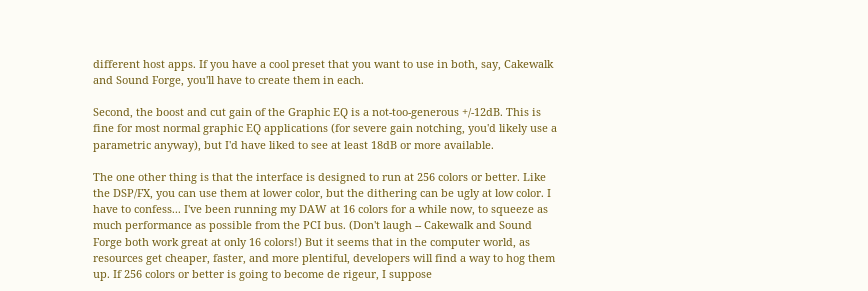different host apps. If you have a cool preset that you want to use in both, say, Cakewalk and Sound Forge, you'll have to create them in each.

Second, the boost and cut gain of the Graphic EQ is a not-too-generous +/-12dB. This is fine for most normal graphic EQ applications (for severe gain notching, you'd likely use a parametric anyway), but I'd have liked to see at least 18dB or more available.

The one other thing is that the interface is designed to run at 256 colors or better. Like the DSP/FX, you can use them at lower color, but the dithering can be ugly at low color. I have to confess... I've been running my DAW at 16 colors for a while now, to squeeze as much performance as possible from the PCI bus. (Don't laugh -- Cakewalk and Sound Forge both work great at only 16 colors!) But it seems that in the computer world, as resources get cheaper, faster, and more plentiful, developers will find a way to hog them up. If 256 colors or better is going to become de rigeur, I suppose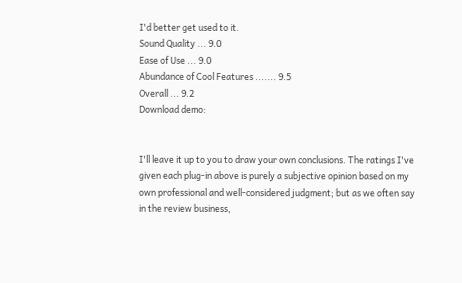I'd better get used to it.
Sound Quality ... 9.0
Ease of Use ... 9.0
Abundance of Cool Features ....... 9.5
Overall ... 9.2
Download demo:


I'll leave it up to you to draw your own conclusions. The ratings I've given each plug-in above is purely a subjective opinion based on my own professional and well-considered judgment; but as we often say in the review business,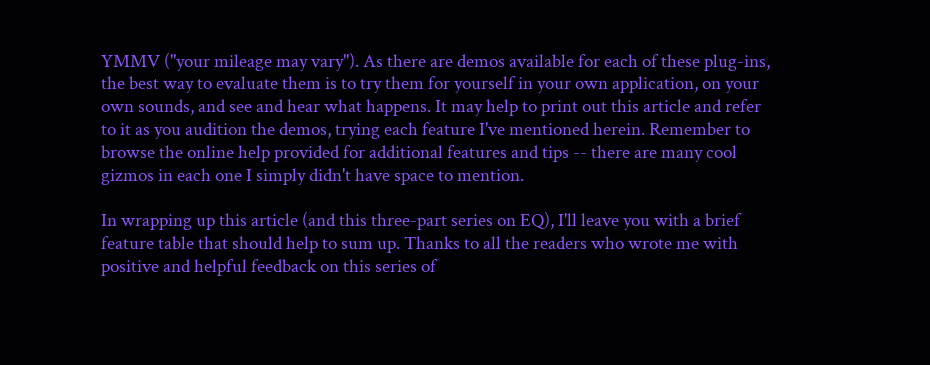YMMV ("your mileage may vary"). As there are demos available for each of these plug-ins, the best way to evaluate them is to try them for yourself in your own application, on your own sounds, and see and hear what happens. It may help to print out this article and refer to it as you audition the demos, trying each feature I've mentioned herein. Remember to browse the online help provided for additional features and tips -- there are many cool gizmos in each one I simply didn't have space to mention.

In wrapping up this article (and this three-part series on EQ), I'll leave you with a brief feature table that should help to sum up. Thanks to all the readers who wrote me with positive and helpful feedback on this series of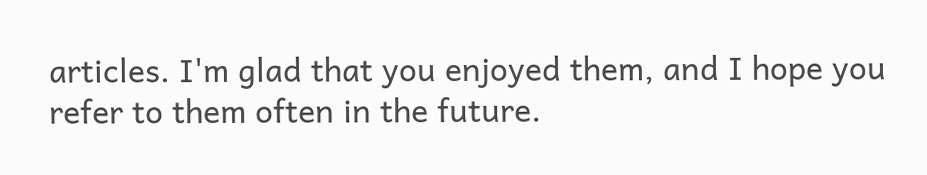articles. I'm glad that you enjoyed them, and I hope you refer to them often in the future.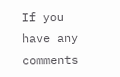If you have any comments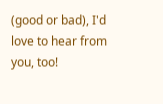(good or bad), I'd love to hear from you, too!